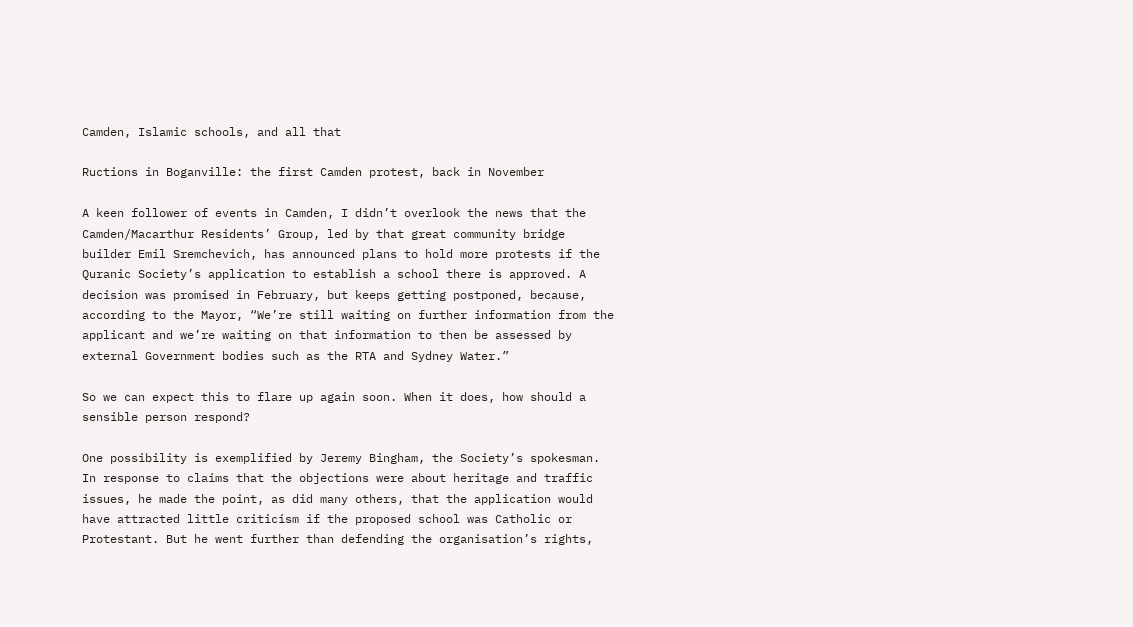Camden, Islamic schools, and all that

Ructions in Boganville: the first Camden protest, back in November

A keen follower of events in Camden, I didn’t overlook the news that the Camden/Macarthur Residents’ Group, led by that great community bridge builder Emil Sremchevich, has announced plans to hold more protests if the Quranic Society’s application to establish a school there is approved. A decision was promised in February, but keeps getting postponed, because, according to the Mayor, “We’re still waiting on further information from the applicant and we’re waiting on that information to then be assessed by external Government bodies such as the RTA and Sydney Water.”

So we can expect this to flare up again soon. When it does, how should a sensible person respond?

One possibility is exemplified by Jeremy Bingham, the Society’s spokesman. In response to claims that the objections were about heritage and traffic issues, he made the point, as did many others, that the application would have attracted little criticism if the proposed school was Catholic or Protestant. But he went further than defending the organisation’s rights,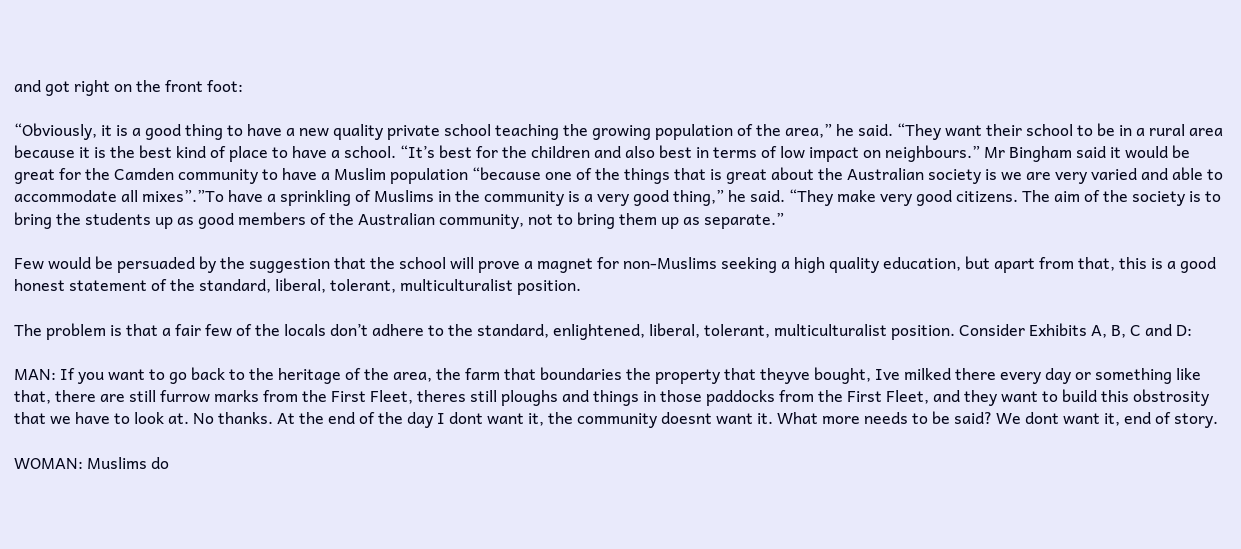and got right on the front foot:

“Obviously, it is a good thing to have a new quality private school teaching the growing population of the area,” he said. “They want their school to be in a rural area because it is the best kind of place to have a school. “It’s best for the children and also best in terms of low impact on neighbours.” Mr Bingham said it would be great for the Camden community to have a Muslim population “because one of the things that is great about the Australian society is we are very varied and able to accommodate all mixes”.”To have a sprinkling of Muslims in the community is a very good thing,” he said. “They make very good citizens. The aim of the society is to bring the students up as good members of the Australian community, not to bring them up as separate.”

Few would be persuaded by the suggestion that the school will prove a magnet for non-Muslims seeking a high quality education, but apart from that, this is a good honest statement of the standard, liberal, tolerant, multiculturalist position.

The problem is that a fair few of the locals don’t adhere to the standard, enlightened, liberal, tolerant, multiculturalist position. Consider Exhibits A, B, C and D:

MAN: If you want to go back to the heritage of the area, the farm that boundaries the property that theyve bought, Ive milked there every day or something like that, there are still furrow marks from the First Fleet, theres still ploughs and things in those paddocks from the First Fleet, and they want to build this obstrosity that we have to look at. No thanks. At the end of the day I dont want it, the community doesnt want it. What more needs to be said? We dont want it, end of story.

WOMAN: Muslims do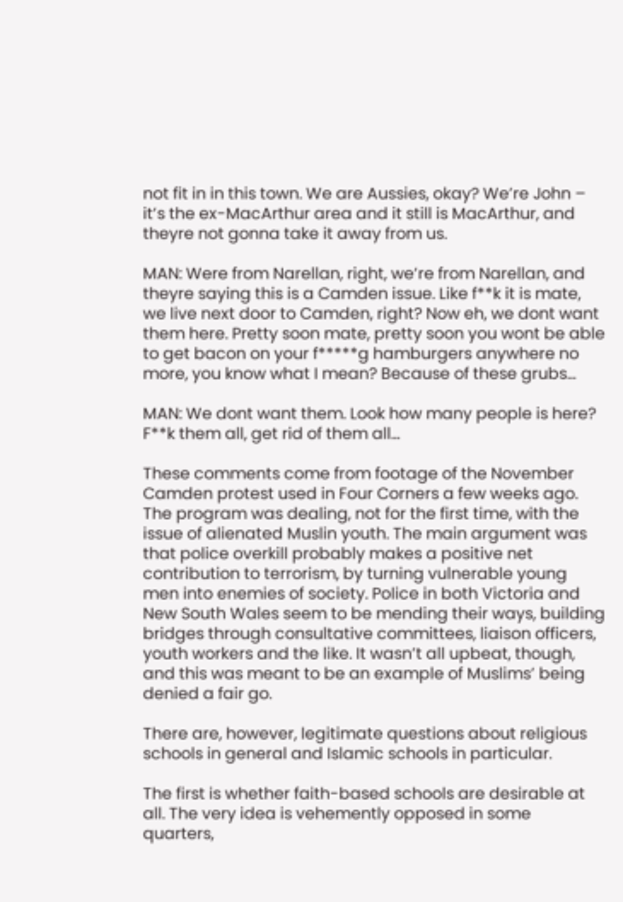not fit in in this town. We are Aussies, okay? We’re John – it’s the ex-MacArthur area and it still is MacArthur, and theyre not gonna take it away from us.

MAN: Were from Narellan, right, we’re from Narellan, and theyre saying this is a Camden issue. Like f**k it is mate, we live next door to Camden, right? Now eh, we dont want them here. Pretty soon mate, pretty soon you wont be able to get bacon on your f*****g hamburgers anywhere no more, you know what I mean? Because of these grubs…

MAN: We dont want them. Look how many people is here? F**k them all, get rid of them all…

These comments come from footage of the November Camden protest used in Four Corners a few weeks ago. The program was dealing, not for the first time, with the issue of alienated Muslin youth. The main argument was that police overkill probably makes a positive net contribution to terrorism, by turning vulnerable young men into enemies of society. Police in both Victoria and New South Wales seem to be mending their ways, building bridges through consultative committees, liaison officers, youth workers and the like. It wasn’t all upbeat, though, and this was meant to be an example of Muslims’ being denied a fair go.

There are, however, legitimate questions about religious schools in general and Islamic schools in particular.

The first is whether faith-based schools are desirable at all. The very idea is vehemently opposed in some quarters,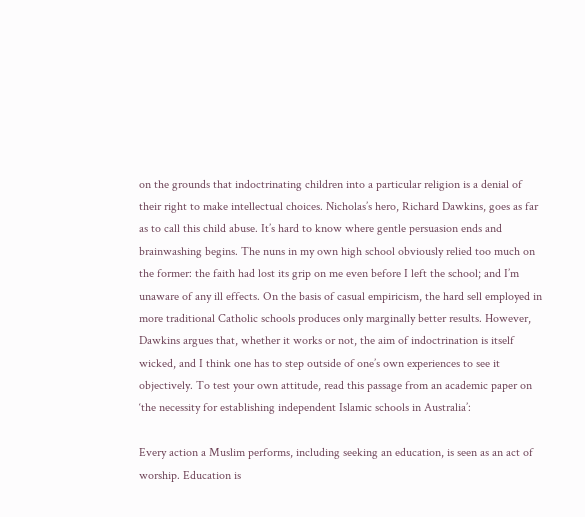on the grounds that indoctrinating children into a particular religion is a denial of their right to make intellectual choices. Nicholas’s hero, Richard Dawkins, goes as far as to call this child abuse. It’s hard to know where gentle persuasion ends and brainwashing begins. The nuns in my own high school obviously relied too much on the former: the faith had lost its grip on me even before I left the school; and I’m unaware of any ill effects. On the basis of casual empiricism, the hard sell employed in more traditional Catholic schools produces only marginally better results. However, Dawkins argues that, whether it works or not, the aim of indoctrination is itself wicked, and I think one has to step outside of one’s own experiences to see it objectively. To test your own attitude, read this passage from an academic paper on ‘the necessity for establishing independent Islamic schools in Australia’:

Every action a Muslim performs, including seeking an education, is seen as an act of worship. Education is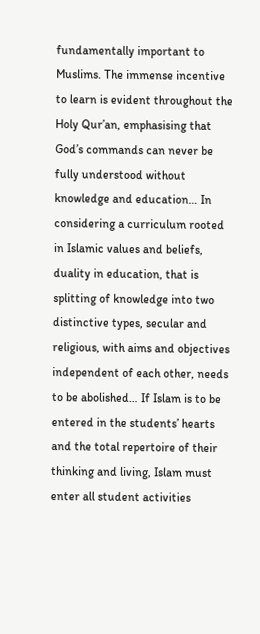fundamentally important to Muslims. The immense incentive to learn is evident throughout the Holy Qur’an, emphasising that God’s commands can never be fully understood without knowledge and education… In considering a curriculum rooted in Islamic values and beliefs, duality in education, that is splitting of knowledge into two distinctive types, secular and religious, with aims and objectives independent of each other, needs to be abolished… If Islam is to be entered in the students’ hearts and the total repertoire of their thinking and living, Islam must enter all student activities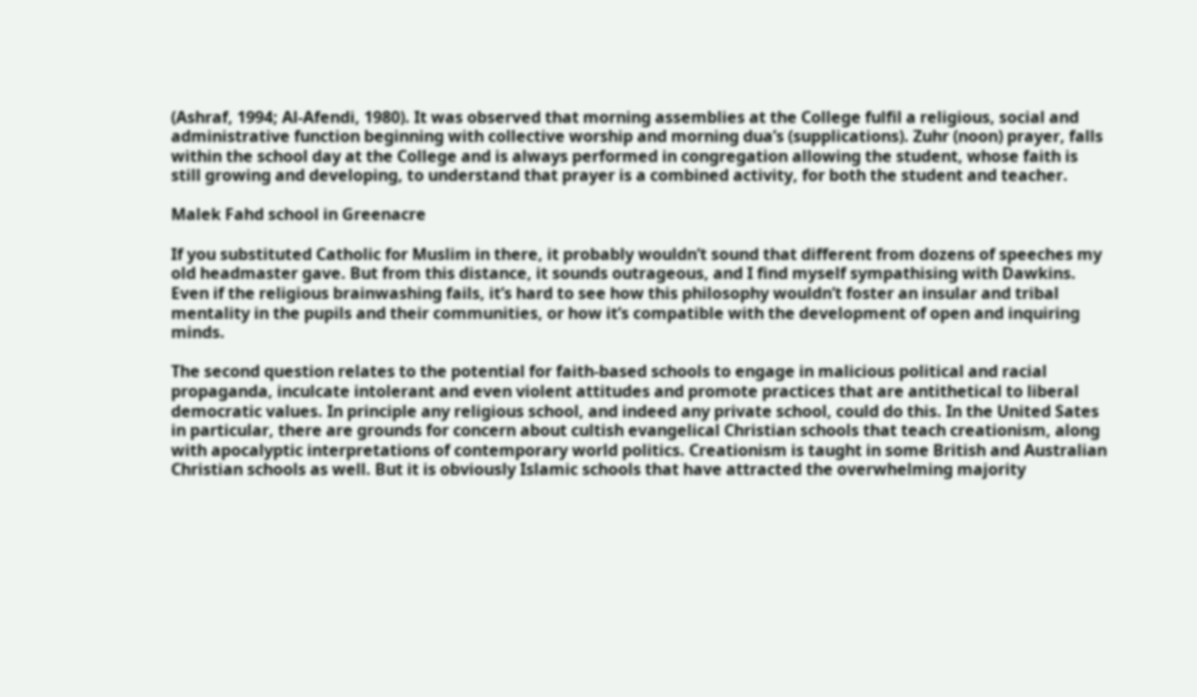(Ashraf, 1994; Al-Afendi, 1980). It was observed that morning assemblies at the College fulfil a religious, social and administrative function beginning with collective worship and morning dua’s (supplications). Zuhr (noon) prayer, falls within the school day at the College and is always performed in congregation allowing the student, whose faith is still growing and developing, to understand that prayer is a combined activity, for both the student and teacher.

Malek Fahd school in Greenacre

If you substituted Catholic for Muslim in there, it probably wouldn’t sound that different from dozens of speeches my old headmaster gave. But from this distance, it sounds outrageous, and I find myself sympathising with Dawkins. Even if the religious brainwashing fails, it’s hard to see how this philosophy wouldn’t foster an insular and tribal mentality in the pupils and their communities, or how it’s compatible with the development of open and inquiring minds.

The second question relates to the potential for faith-based schools to engage in malicious political and racial propaganda, inculcate intolerant and even violent attitudes and promote practices that are antithetical to liberal democratic values. In principle any religious school, and indeed any private school, could do this. In the United Sates in particular, there are grounds for concern about cultish evangelical Christian schools that teach creationism, along with apocalyptic interpretations of contemporary world politics. Creationism is taught in some British and Australian Christian schools as well. But it is obviously Islamic schools that have attracted the overwhelming majority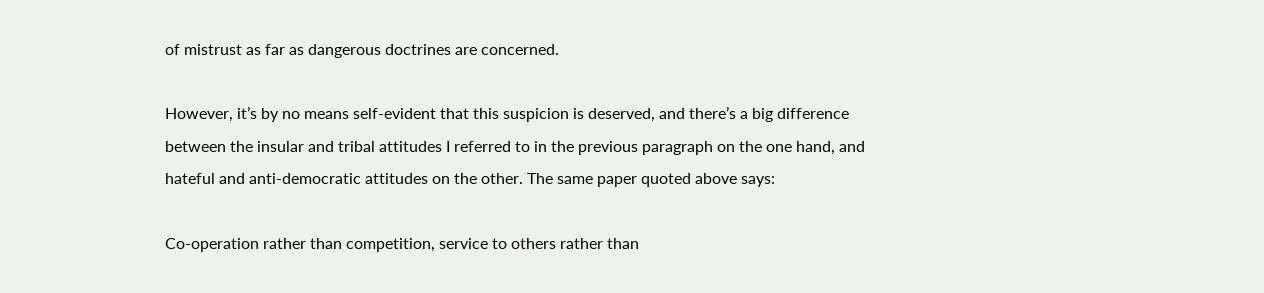of mistrust as far as dangerous doctrines are concerned.

However, it’s by no means self-evident that this suspicion is deserved, and there’s a big difference between the insular and tribal attitudes I referred to in the previous paragraph on the one hand, and hateful and anti-democratic attitudes on the other. The same paper quoted above says:

Co-operation rather than competition, service to others rather than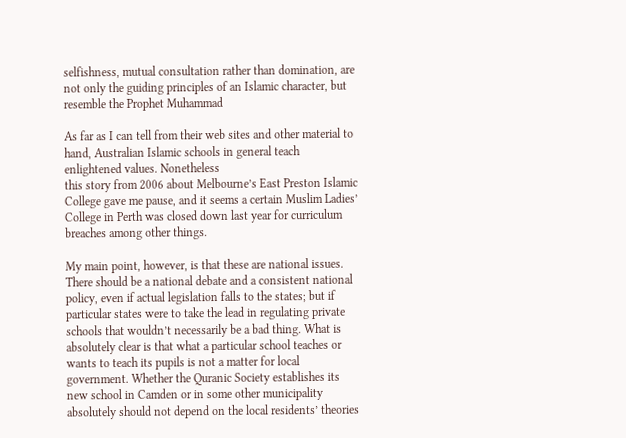selfishness, mutual consultation rather than domination, are not only the guiding principles of an Islamic character, but resemble the Prophet Muhammad

As far as I can tell from their web sites and other material to hand, Australian Islamic schools in general teach enlightened values. Nonetheless
this story from 2006 about Melbourne’s East Preston Islamic College gave me pause, and it seems a certain Muslim Ladies’ College in Perth was closed down last year for curriculum breaches among other things.

My main point, however, is that these are national issues. There should be a national debate and a consistent national policy, even if actual legislation falls to the states; but if particular states were to take the lead in regulating private schools that wouldn’t necessarily be a bad thing. What is absolutely clear is that what a particular school teaches or wants to teach its pupils is not a matter for local government. Whether the Quranic Society establishes its new school in Camden or in some other municipality absolutely should not depend on the local residents’ theories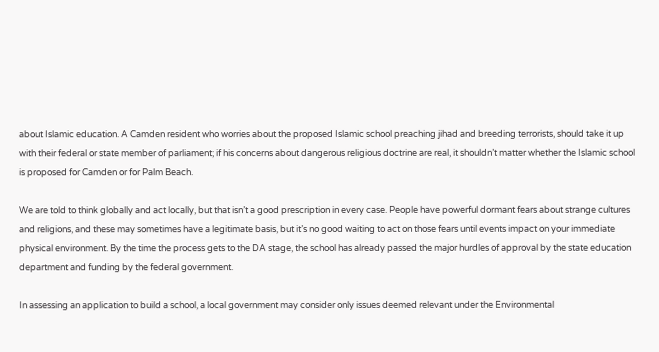about Islamic education. A Camden resident who worries about the proposed Islamic school preaching jihad and breeding terrorists, should take it up with their federal or state member of parliament; if his concerns about dangerous religious doctrine are real, it shouldn’t matter whether the Islamic school is proposed for Camden or for Palm Beach.

We are told to think globally and act locally, but that isn’t a good prescription in every case. People have powerful dormant fears about strange cultures and religions, and these may sometimes have a legitimate basis, but it’s no good waiting to act on those fears until events impact on your immediate physical environment. By the time the process gets to the DA stage, the school has already passed the major hurdles of approval by the state education department and funding by the federal government.

In assessing an application to build a school, a local government may consider only issues deemed relevant under the Environmental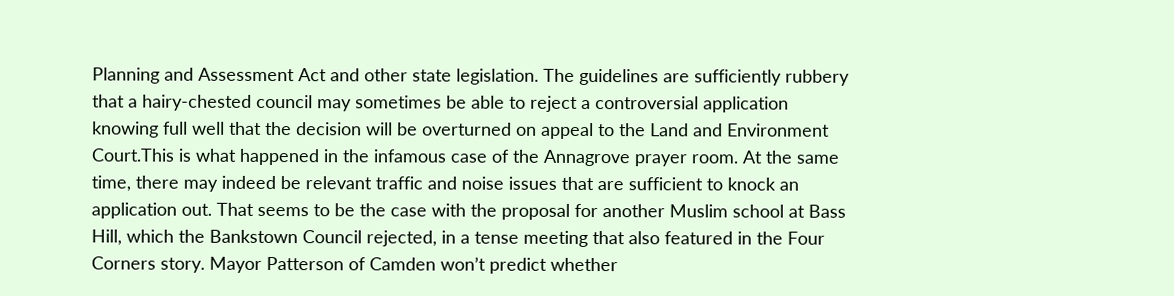Planning and Assessment Act and other state legislation. The guidelines are sufficiently rubbery that a hairy-chested council may sometimes be able to reject a controversial application knowing full well that the decision will be overturned on appeal to the Land and Environment Court.This is what happened in the infamous case of the Annagrove prayer room. At the same time, there may indeed be relevant traffic and noise issues that are sufficient to knock an application out. That seems to be the case with the proposal for another Muslim school at Bass Hill, which the Bankstown Council rejected, in a tense meeting that also featured in the Four Corners story. Mayor Patterson of Camden won’t predict whether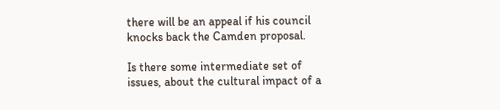there will be an appeal if his council knocks back the Camden proposal.

Is there some intermediate set of issues, about the cultural impact of a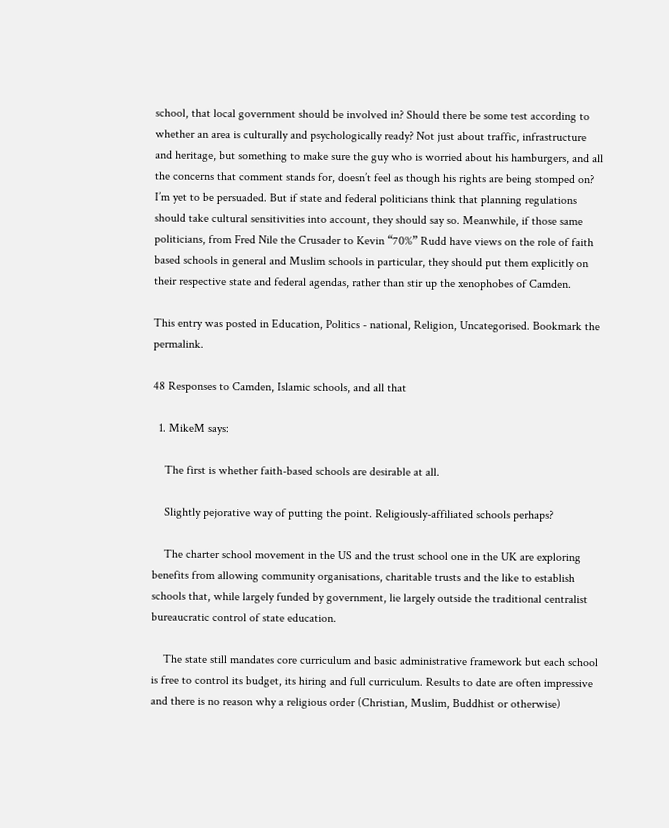school, that local government should be involved in? Should there be some test according to whether an area is culturally and psychologically ready? Not just about traffic, infrastructure and heritage, but something to make sure the guy who is worried about his hamburgers, and all the concerns that comment stands for, doesn’t feel as though his rights are being stomped on? I’m yet to be persuaded. But if state and federal politicians think that planning regulations should take cultural sensitivities into account, they should say so. Meanwhile, if those same politicians, from Fred Nile the Crusader to Kevin “70%” Rudd have views on the role of faith based schools in general and Muslim schools in particular, they should put them explicitly on their respective state and federal agendas, rather than stir up the xenophobes of Camden.

This entry was posted in Education, Politics - national, Religion, Uncategorised. Bookmark the permalink.

48 Responses to Camden, Islamic schools, and all that

  1. MikeM says:

    The first is whether faith-based schools are desirable at all.

    Slightly pejorative way of putting the point. Religiously-affiliated schools perhaps?

    The charter school movement in the US and the trust school one in the UK are exploring benefits from allowing community organisations, charitable trusts and the like to establish schools that, while largely funded by government, lie largely outside the traditional centralist bureaucratic control of state education.

    The state still mandates core curriculum and basic administrative framework but each school is free to control its budget, its hiring and full curriculum. Results to date are often impressive and there is no reason why a religious order (Christian, Muslim, Buddhist or otherwise)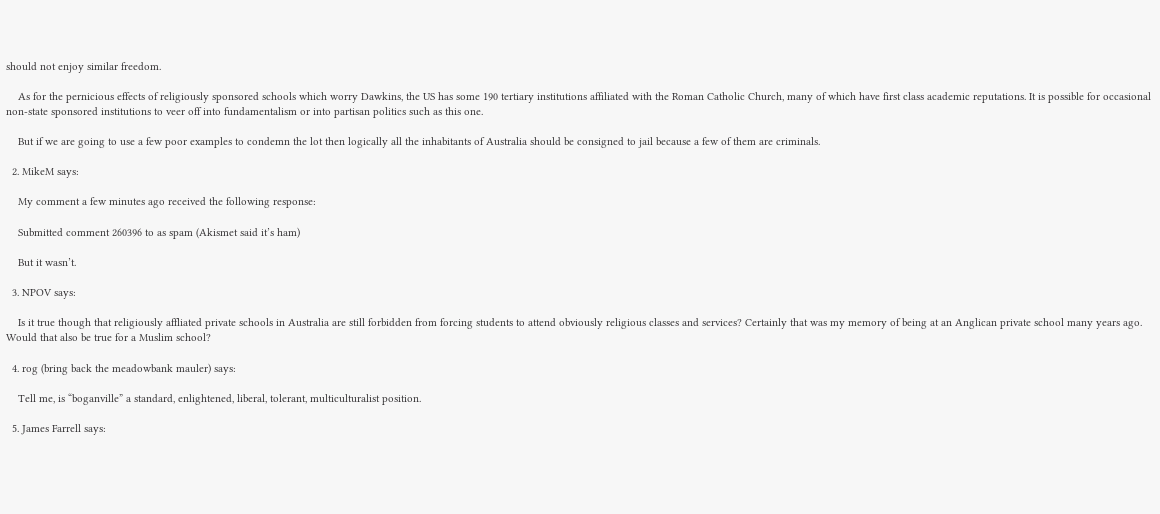should not enjoy similar freedom.

    As for the pernicious effects of religiously sponsored schools which worry Dawkins, the US has some 190 tertiary institutions affiliated with the Roman Catholic Church, many of which have first class academic reputations. It is possible for occasional non-state sponsored institutions to veer off into fundamentalism or into partisan politics such as this one.

    But if we are going to use a few poor examples to condemn the lot then logically all the inhabitants of Australia should be consigned to jail because a few of them are criminals.

  2. MikeM says:

    My comment a few minutes ago received the following response:

    Submitted comment 260396 to as spam (Akismet said it’s ham)

    But it wasn’t.

  3. NPOV says:

    Is it true though that religiously affliated private schools in Australia are still forbidden from forcing students to attend obviously religious classes and services? Certainly that was my memory of being at an Anglican private school many years ago. Would that also be true for a Muslim school?

  4. rog (bring back the meadowbank mauler) says:

    Tell me, is “boganville” a standard, enlightened, liberal, tolerant, multiculturalist position.

  5. James Farrell says: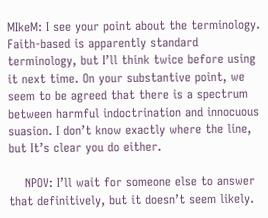MIkeM: I see your point about the terminology. Faith-based is apparently standard terminology, but I’ll think twice before using it next time. On your substantive point, we seem to be agreed that there is a spectrum between harmful indoctrination and innocuous suasion. I don’t know exactly where the line, but It’s clear you do either.

    NPOV: I’ll wait for someone else to answer that definitively, but it doesn’t seem likely.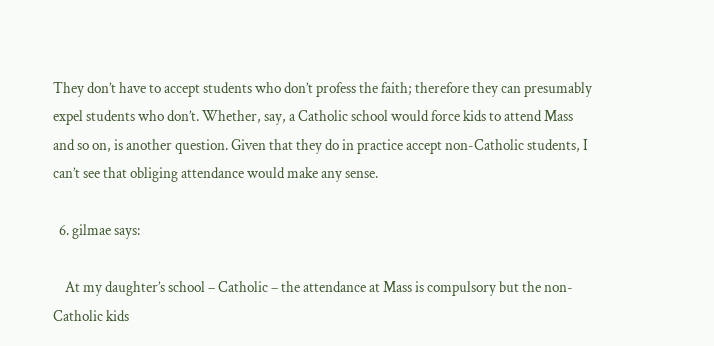They don’t have to accept students who don’t profess the faith; therefore they can presumably expel students who don’t. Whether, say, a Catholic school would force kids to attend Mass and so on, is another question. Given that they do in practice accept non-Catholic students, I can’t see that obliging attendance would make any sense.

  6. gilmae says:

    At my daughter’s school – Catholic – the attendance at Mass is compulsory but the non-Catholic kids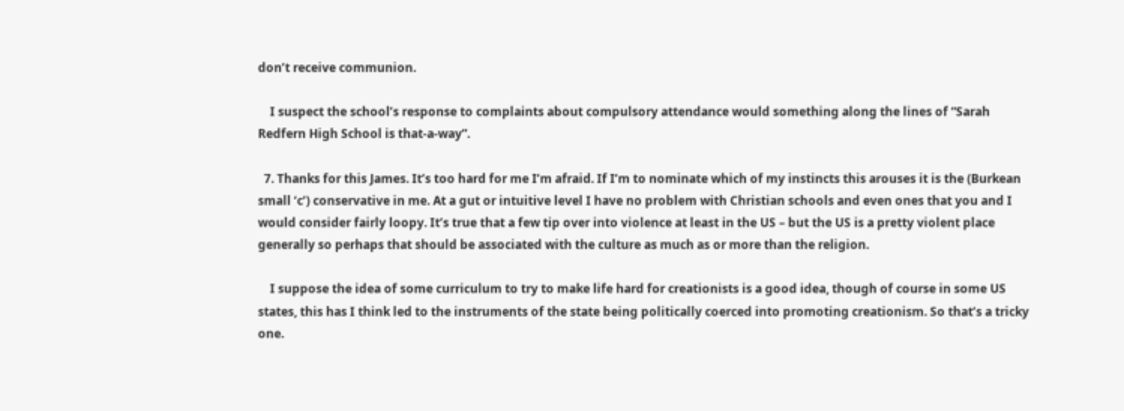don’t receive communion.

    I suspect the school’s response to complaints about compulsory attendance would something along the lines of “Sarah Redfern High School is that-a-way”.

  7. Thanks for this James. It’s too hard for me I’m afraid. If I’m to nominate which of my instincts this arouses it is the (Burkean small ‘c’) conservative in me. At a gut or intuitive level I have no problem with Christian schools and even ones that you and I would consider fairly loopy. It’s true that a few tip over into violence at least in the US – but the US is a pretty violent place generally so perhaps that should be associated with the culture as much as or more than the religion.

    I suppose the idea of some curriculum to try to make life hard for creationists is a good idea, though of course in some US states, this has I think led to the instruments of the state being politically coerced into promoting creationism. So that’s a tricky one.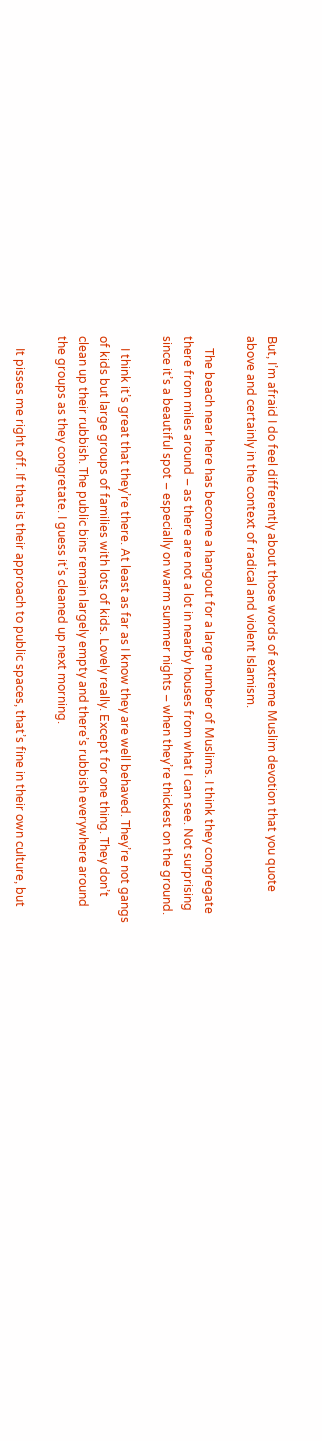But, I’m afraid I do feel differently about those words of extreme Muslim devotion that you quote above and certainly in the context of radical and violent Islamism.

    The beach near here has become a hangout for a large number of Muslims. I think they congregate there from miles around – as there are not a lot in nearby houses from what I can see. Not surprising since it’s a beautiful spot – especially on warm summer nights – when they’re thickest on the ground.

    I think it’s great that they’re there. At least as far as I know they are well behaved. They’re not gangs of kids but large groups of families with lots of kids. Lovely really. Except for one thing. They don’t clean up their rubbish. The public bins remain largely empty and there’s rubbish everywhere around the groups as they congretate. I guess it’s cleaned up next morning.

    It pisses me right off. If that is their approach to public spaces, that’s fine in their own culture, but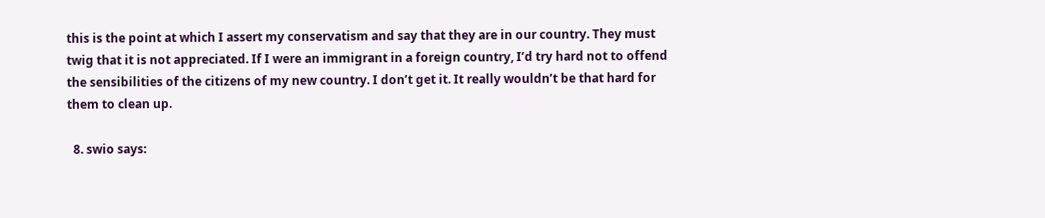this is the point at which I assert my conservatism and say that they are in our country. They must twig that it is not appreciated. If I were an immigrant in a foreign country, I’d try hard not to offend the sensibilities of the citizens of my new country. I don’t get it. It really wouldn’t be that hard for them to clean up.

  8. swio says: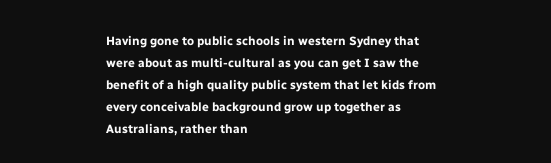Having gone to public schools in western Sydney that were about as multi-cultural as you can get I saw the benefit of a high quality public system that let kids from every conceivable background grow up together as Australians, rather than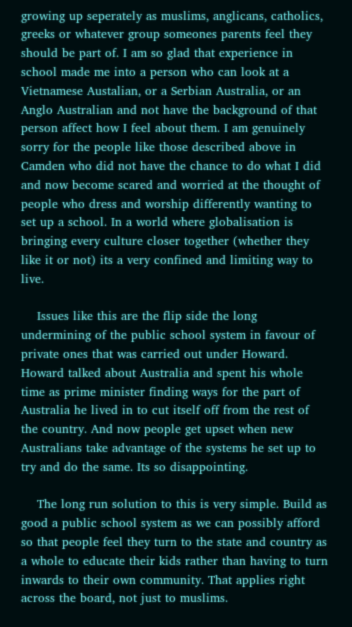growing up seperately as muslims, anglicans, catholics, greeks or whatever group someones parents feel they should be part of. I am so glad that experience in school made me into a person who can look at a Vietnamese Austalian, or a Serbian Australia, or an Anglo Australian and not have the background of that person affect how I feel about them. I am genuinely sorry for the people like those described above in Camden who did not have the chance to do what I did and now become scared and worried at the thought of people who dress and worship differently wanting to set up a school. In a world where globalisation is bringing every culture closer together (whether they like it or not) its a very confined and limiting way to live.

    Issues like this are the flip side the long undermining of the public school system in favour of private ones that was carried out under Howard. Howard talked about Australia and spent his whole time as prime minister finding ways for the part of Australia he lived in to cut itself off from the rest of the country. And now people get upset when new Australians take advantage of the systems he set up to try and do the same. Its so disappointing.

    The long run solution to this is very simple. Build as good a public school system as we can possibly afford so that people feel they turn to the state and country as a whole to educate their kids rather than having to turn inwards to their own community. That applies right across the board, not just to muslims.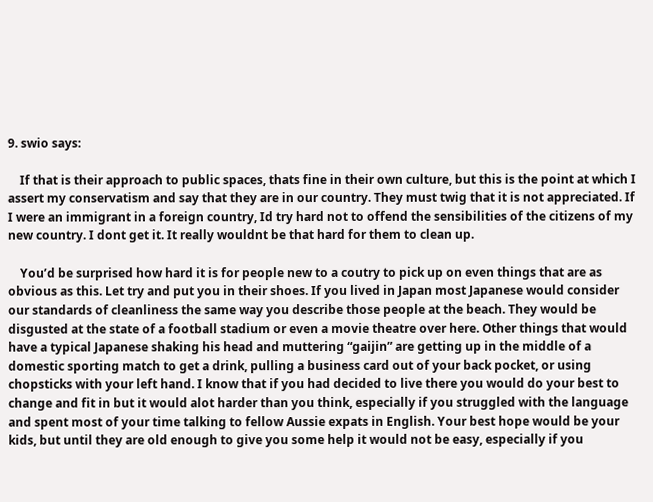9. swio says:

    If that is their approach to public spaces, thats fine in their own culture, but this is the point at which I assert my conservatism and say that they are in our country. They must twig that it is not appreciated. If I were an immigrant in a foreign country, Id try hard not to offend the sensibilities of the citizens of my new country. I dont get it. It really wouldnt be that hard for them to clean up.

    You’d be surprised how hard it is for people new to a coutry to pick up on even things that are as obvious as this. Let try and put you in their shoes. If you lived in Japan most Japanese would consider our standards of cleanliness the same way you describe those people at the beach. They would be disgusted at the state of a football stadium or even a movie theatre over here. Other things that would have a typical Japanese shaking his head and muttering “gaijin” are getting up in the middle of a domestic sporting match to get a drink, pulling a business card out of your back pocket, or using chopsticks with your left hand. I know that if you had decided to live there you would do your best to change and fit in but it would alot harder than you think, especially if you struggled with the language and spent most of your time talking to fellow Aussie expats in English. Your best hope would be your kids, but until they are old enough to give you some help it would not be easy, especially if you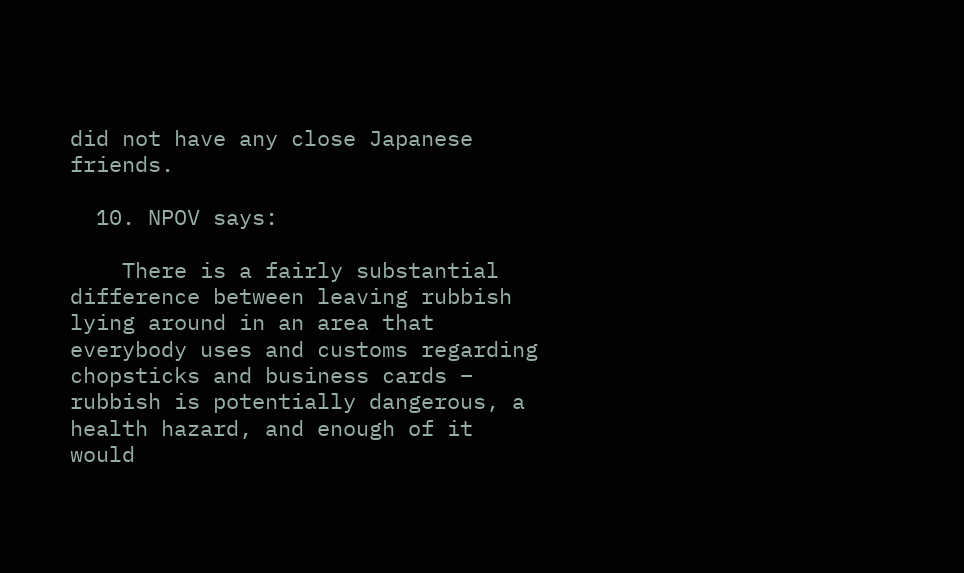did not have any close Japanese friends.

  10. NPOV says:

    There is a fairly substantial difference between leaving rubbish lying around in an area that everybody uses and customs regarding chopsticks and business cards – rubbish is potentially dangerous, a health hazard, and enough of it would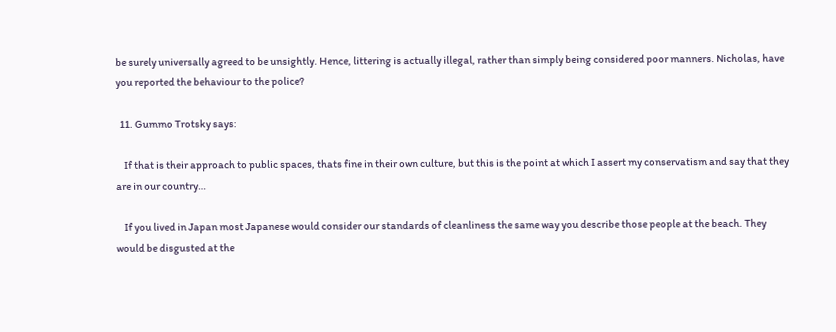be surely universally agreed to be unsightly. Hence, littering is actually illegal, rather than simply being considered poor manners. Nicholas, have you reported the behaviour to the police?

  11. Gummo Trotsky says:

    If that is their approach to public spaces, thats fine in their own culture, but this is the point at which I assert my conservatism and say that they are in our country…

    If you lived in Japan most Japanese would consider our standards of cleanliness the same way you describe those people at the beach. They would be disgusted at the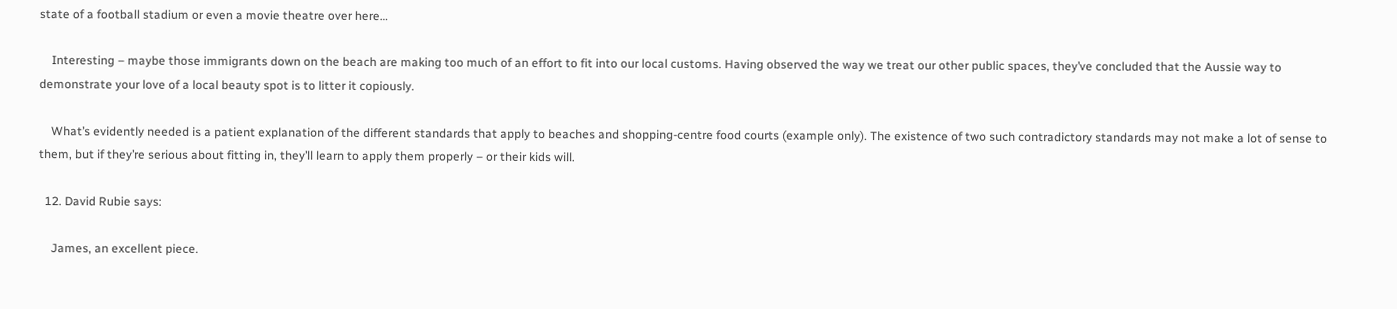state of a football stadium or even a movie theatre over here…

    Interesting – maybe those immigrants down on the beach are making too much of an effort to fit into our local customs. Having observed the way we treat our other public spaces, they’ve concluded that the Aussie way to demonstrate your love of a local beauty spot is to litter it copiously.

    What’s evidently needed is a patient explanation of the different standards that apply to beaches and shopping-centre food courts (example only). The existence of two such contradictory standards may not make a lot of sense to them, but if they’re serious about fitting in, they’ll learn to apply them properly – or their kids will.

  12. David Rubie says:

    James, an excellent piece.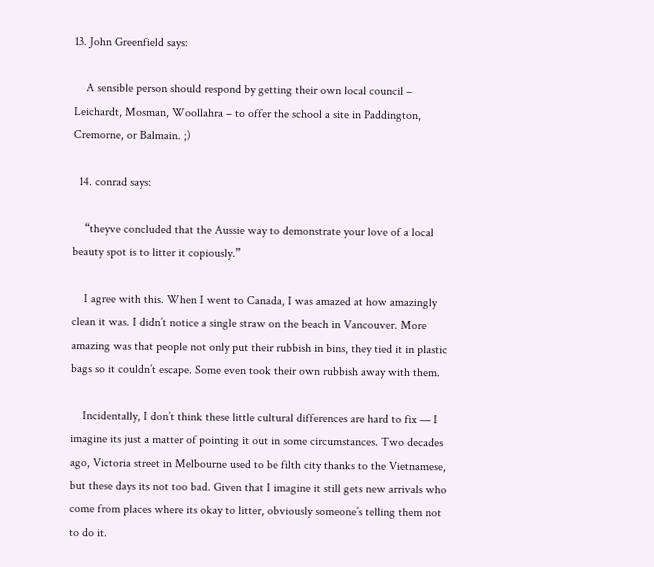13. John Greenfield says:

    A sensible person should respond by getting their own local council – Leichardt, Mosman, Woollahra – to offer the school a site in Paddington, Cremorne, or Balmain. ;)

  14. conrad says:

    “theyve concluded that the Aussie way to demonstrate your love of a local beauty spot is to litter it copiously.”

    I agree with this. When I went to Canada, I was amazed at how amazingly clean it was. I didn’t notice a single straw on the beach in Vancouver. More amazing was that people not only put their rubbish in bins, they tied it in plastic bags so it couldn’t escape. Some even took their own rubbish away with them.

    Incidentally, I don’t think these little cultural differences are hard to fix — I imagine its just a matter of pointing it out in some circumstances. Two decades ago, Victoria street in Melbourne used to be filth city thanks to the Vietnamese, but these days its not too bad. Given that I imagine it still gets new arrivals who come from places where its okay to litter, obviously someone’s telling them not to do it.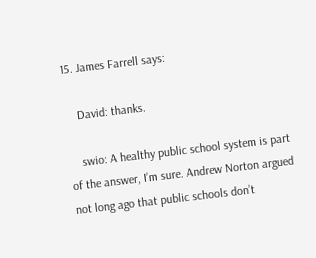15. James Farrell says:

    David: thanks.

    swio: A healthy public school system is part of the answer, I’m sure. Andrew Norton argued not long ago that public schools don’t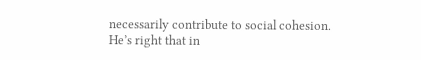necessarily contribute to social cohesion. He’s right that in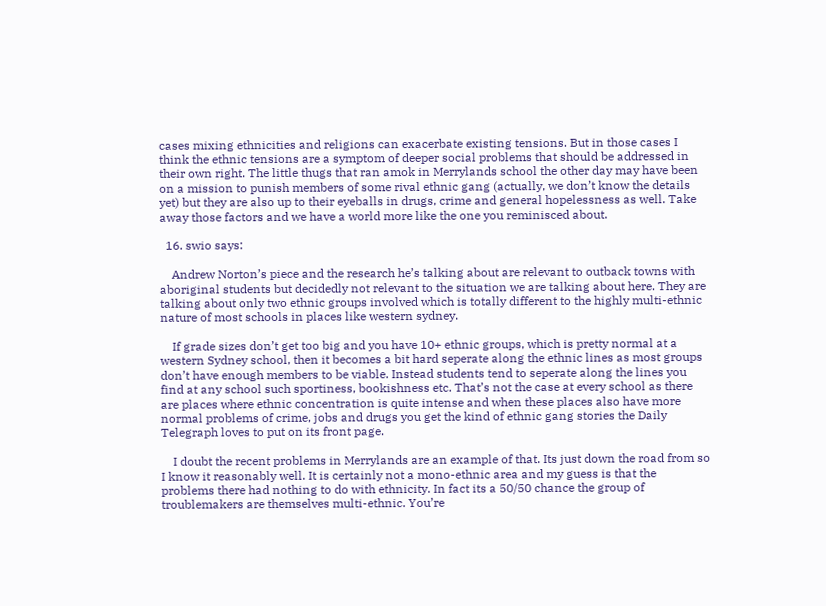cases mixing ethnicities and religions can exacerbate existing tensions. But in those cases I think the ethnic tensions are a symptom of deeper social problems that should be addressed in their own right. The little thugs that ran amok in Merrylands school the other day may have been on a mission to punish members of some rival ethnic gang (actually, we don’t know the details yet) but they are also up to their eyeballs in drugs, crime and general hopelessness as well. Take away those factors and we have a world more like the one you reminisced about.

  16. swio says:

    Andrew Norton’s piece and the research he’s talking about are relevant to outback towns with aboriginal students but decidedly not relevant to the situation we are talking about here. They are talking about only two ethnic groups involved which is totally different to the highly multi-ethnic nature of most schools in places like western sydney.

    If grade sizes don’t get too big and you have 10+ ethnic groups, which is pretty normal at a western Sydney school, then it becomes a bit hard seperate along the ethnic lines as most groups don’t have enough members to be viable. Instead students tend to seperate along the lines you find at any school such sportiness, bookishness etc. That’s not the case at every school as there are places where ethnic concentration is quite intense and when these places also have more normal problems of crime, jobs and drugs you get the kind of ethnic gang stories the Daily Telegraph loves to put on its front page.

    I doubt the recent problems in Merrylands are an example of that. Its just down the road from so I know it reasonably well. It is certainly not a mono-ethnic area and my guess is that the problems there had nothing to do with ethnicity. In fact its a 50/50 chance the group of troublemakers are themselves multi-ethnic. You’re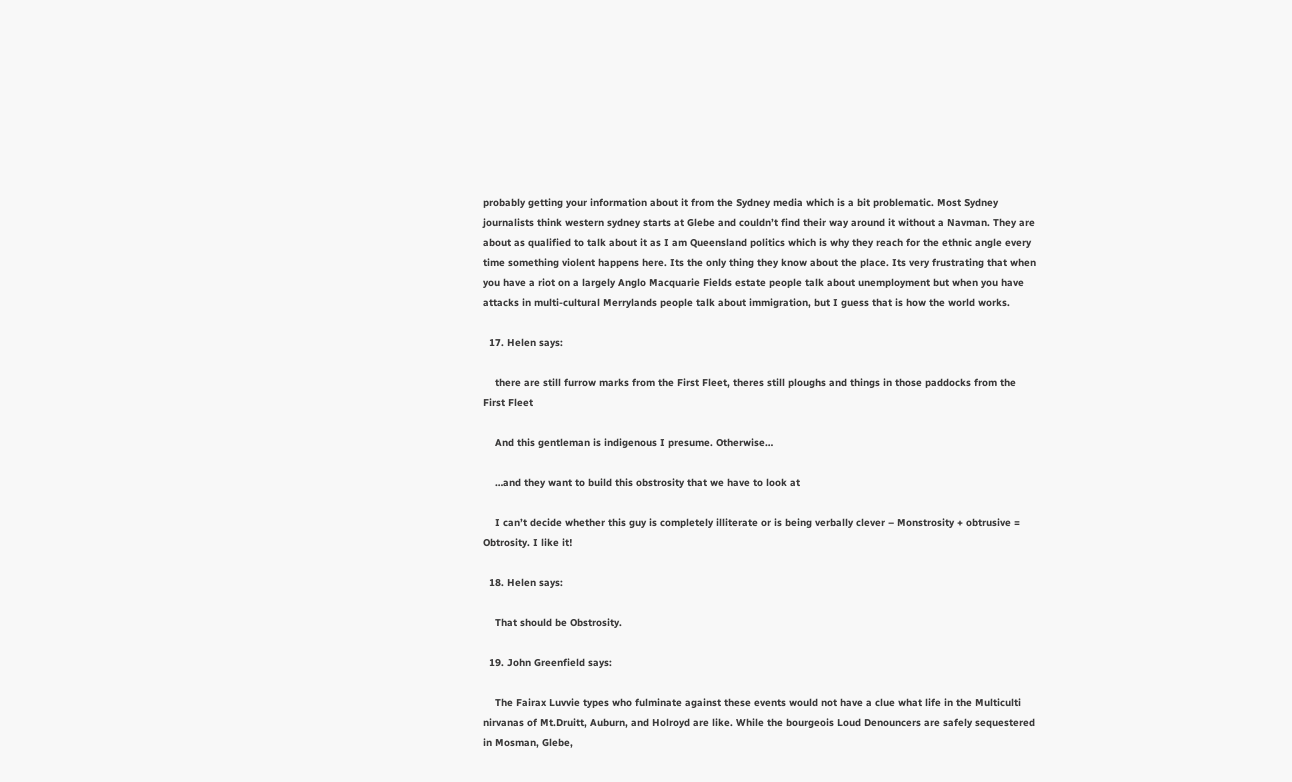probably getting your information about it from the Sydney media which is a bit problematic. Most Sydney journalists think western sydney starts at Glebe and couldn’t find their way around it without a Navman. They are about as qualified to talk about it as I am Queensland politics which is why they reach for the ethnic angle every time something violent happens here. Its the only thing they know about the place. Its very frustrating that when you have a riot on a largely Anglo Macquarie Fields estate people talk about unemployment but when you have attacks in multi-cultural Merrylands people talk about immigration, but I guess that is how the world works.

  17. Helen says:

    there are still furrow marks from the First Fleet, theres still ploughs and things in those paddocks from the First Fleet

    And this gentleman is indigenous I presume. Otherwise…

    …and they want to build this obstrosity that we have to look at

    I can’t decide whether this guy is completely illiterate or is being verbally clever – Monstrosity + obtrusive = Obtrosity. I like it!

  18. Helen says:

    That should be Obstrosity.

  19. John Greenfield says:

    The Fairax Luvvie types who fulminate against these events would not have a clue what life in the Multiculti nirvanas of Mt.Druitt, Auburn, and Holroyd are like. While the bourgeois Loud Denouncers are safely sequestered in Mosman, Glebe,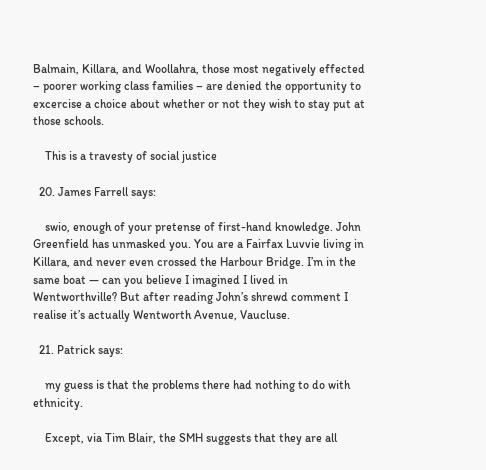Balmain, Killara, and Woollahra, those most negatively effected – poorer working class families – are denied the opportunity to excercise a choice about whether or not they wish to stay put at those schools.

    This is a travesty of social justice

  20. James Farrell says:

    swio, enough of your pretense of first-hand knowledge. John Greenfield has unmasked you. You are a Fairfax Luvvie living in Killara, and never even crossed the Harbour Bridge. I’m in the same boat — can you believe I imagined I lived in Wentworthville? But after reading John’s shrewd comment I realise it’s actually Wentworth Avenue, Vaucluse.

  21. Patrick says:

    my guess is that the problems there had nothing to do with ethnicity.

    Except, via Tim Blair, the SMH suggests that they are all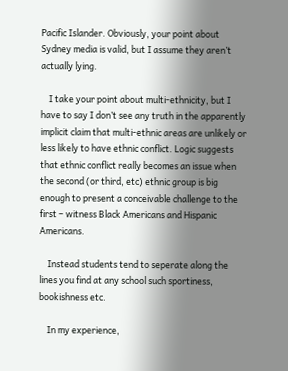Pacific Islander. Obviously, your point about Sydney media is valid, but I assume they aren’t actually lying.

    I take your point about multi-ethnicity, but I have to say I don’t see any truth in the apparently implicit claim that multi-ethnic areas are unlikely or less likely to have ethnic conflict. Logic suggests that ethnic conflict really becomes an issue when the second (or third, etc) ethnic group is big enough to present a conceivable challenge to the first – witness Black Americans and Hispanic Americans.

    Instead students tend to seperate along the lines you find at any school such sportiness, bookishness etc.

    In my experience,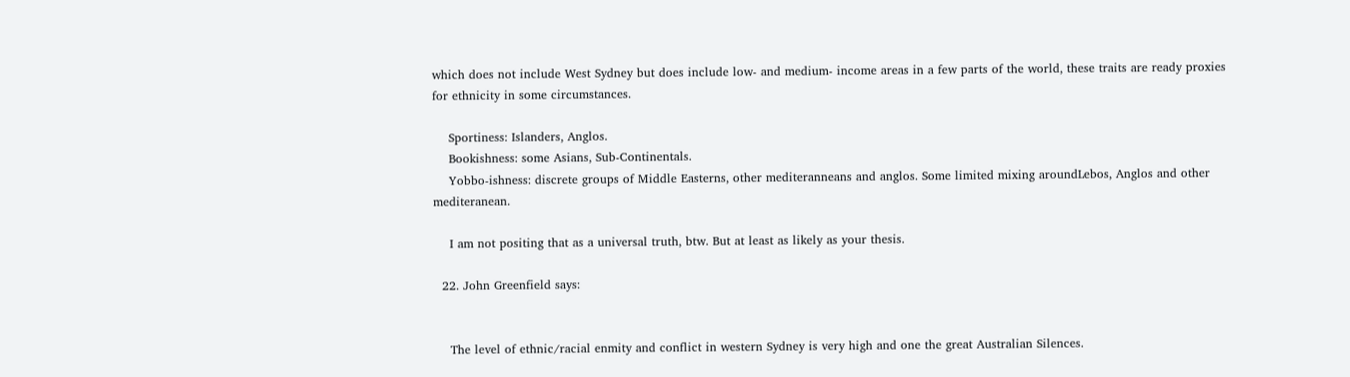which does not include West Sydney but does include low- and medium- income areas in a few parts of the world, these traits are ready proxies for ethnicity in some circumstances.

    Sportiness: Islanders, Anglos.
    Bookishness: some Asians, Sub-Continentals.
    Yobbo-ishness: discrete groups of Middle Easterns, other mediteranneans and anglos. Some limited mixing aroundLebos, Anglos and other mediteranean.

    I am not positing that as a universal truth, btw. But at least as likely as your thesis.

  22. John Greenfield says:


    The level of ethnic/racial enmity and conflict in western Sydney is very high and one the great Australian Silences.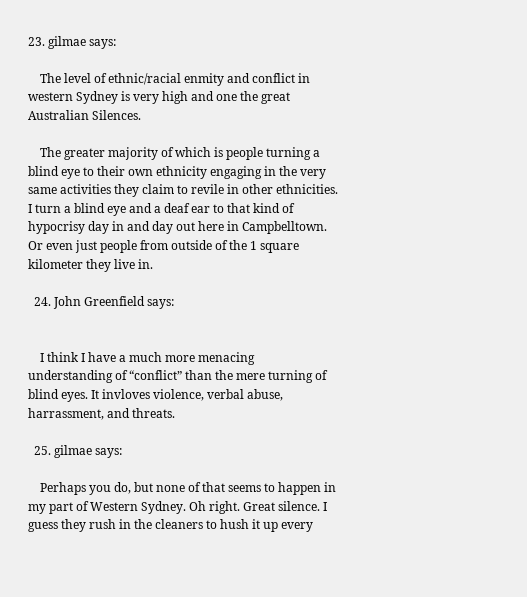23. gilmae says:

    The level of ethnic/racial enmity and conflict in western Sydney is very high and one the great Australian Silences.

    The greater majority of which is people turning a blind eye to their own ethnicity engaging in the very same activities they claim to revile in other ethnicities. I turn a blind eye and a deaf ear to that kind of hypocrisy day in and day out here in Campbelltown. Or even just people from outside of the 1 square kilometer they live in.

  24. John Greenfield says:


    I think I have a much more menacing understanding of “conflict” than the mere turning of blind eyes. It invloves violence, verbal abuse, harrassment, and threats.

  25. gilmae says:

    Perhaps you do, but none of that seems to happen in my part of Western Sydney. Oh right. Great silence. I guess they rush in the cleaners to hush it up every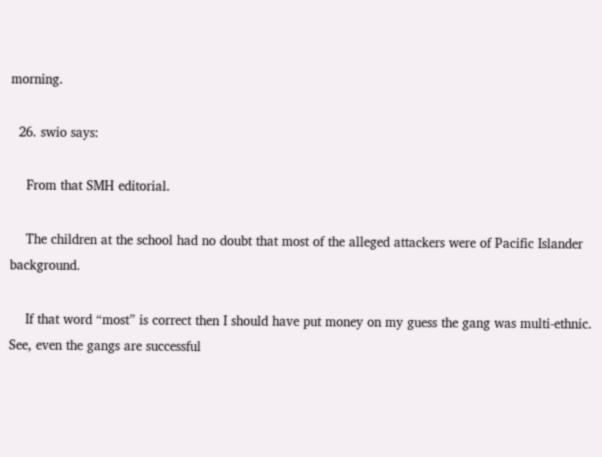morning.

  26. swio says:

    From that SMH editorial.

    The children at the school had no doubt that most of the alleged attackers were of Pacific Islander background.

    If that word “most” is correct then I should have put money on my guess the gang was multi-ethnic. See, even the gangs are successful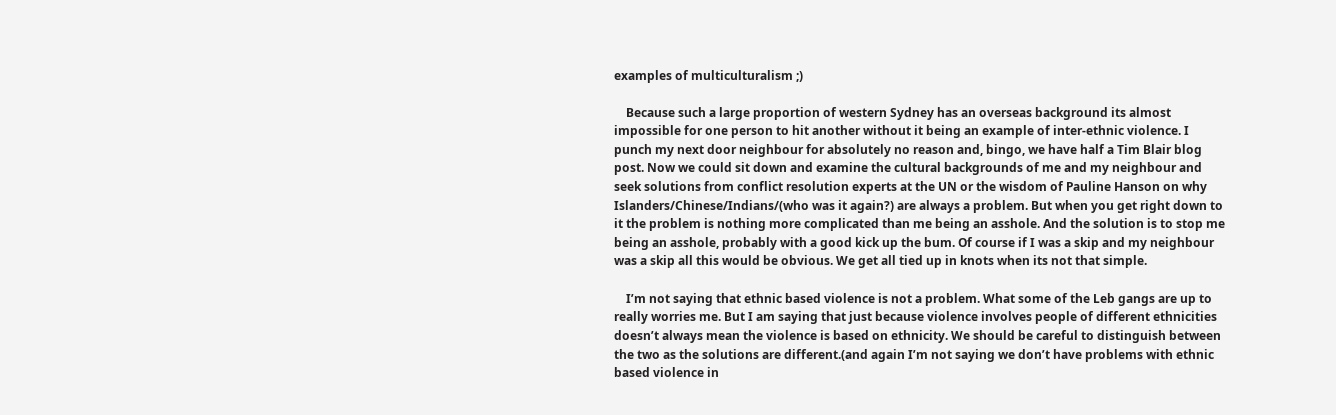examples of multiculturalism ;)

    Because such a large proportion of western Sydney has an overseas background its almost impossible for one person to hit another without it being an example of inter-ethnic violence. I punch my next door neighbour for absolutely no reason and, bingo, we have half a Tim Blair blog post. Now we could sit down and examine the cultural backgrounds of me and my neighbour and seek solutions from conflict resolution experts at the UN or the wisdom of Pauline Hanson on why Islanders/Chinese/Indians/(who was it again?) are always a problem. But when you get right down to it the problem is nothing more complicated than me being an asshole. And the solution is to stop me being an asshole, probably with a good kick up the bum. Of course if I was a skip and my neighbour was a skip all this would be obvious. We get all tied up in knots when its not that simple.

    I’m not saying that ethnic based violence is not a problem. What some of the Leb gangs are up to really worries me. But I am saying that just because violence involves people of different ethnicities doesn’t always mean the violence is based on ethnicity. We should be careful to distinguish between the two as the solutions are different.(and again I’m not saying we don’t have problems with ethnic based violence in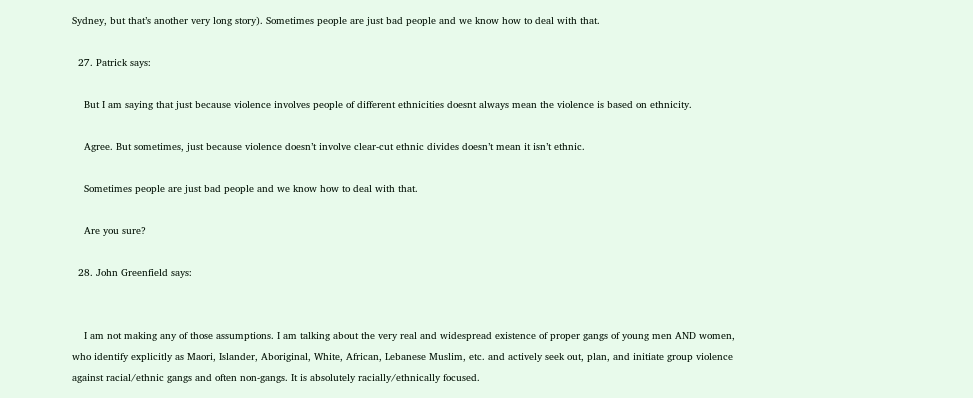Sydney, but that’s another very long story). Sometimes people are just bad people and we know how to deal with that.

  27. Patrick says:

    But I am saying that just because violence involves people of different ethnicities doesnt always mean the violence is based on ethnicity.

    Agree. But sometimes, just because violence doesn’t involve clear-cut ethnic divides doesn’t mean it isn’t ethnic.

    Sometimes people are just bad people and we know how to deal with that.

    Are you sure?

  28. John Greenfield says:


    I am not making any of those assumptions. I am talking about the very real and widespread existence of proper gangs of young men AND women, who identify explicitly as Maori, Islander, Aboriginal, White, African, Lebanese Muslim, etc. and actively seek out, plan, and initiate group violence against racial/ethnic gangs and often non-gangs. It is absolutely racially/ethnically focused.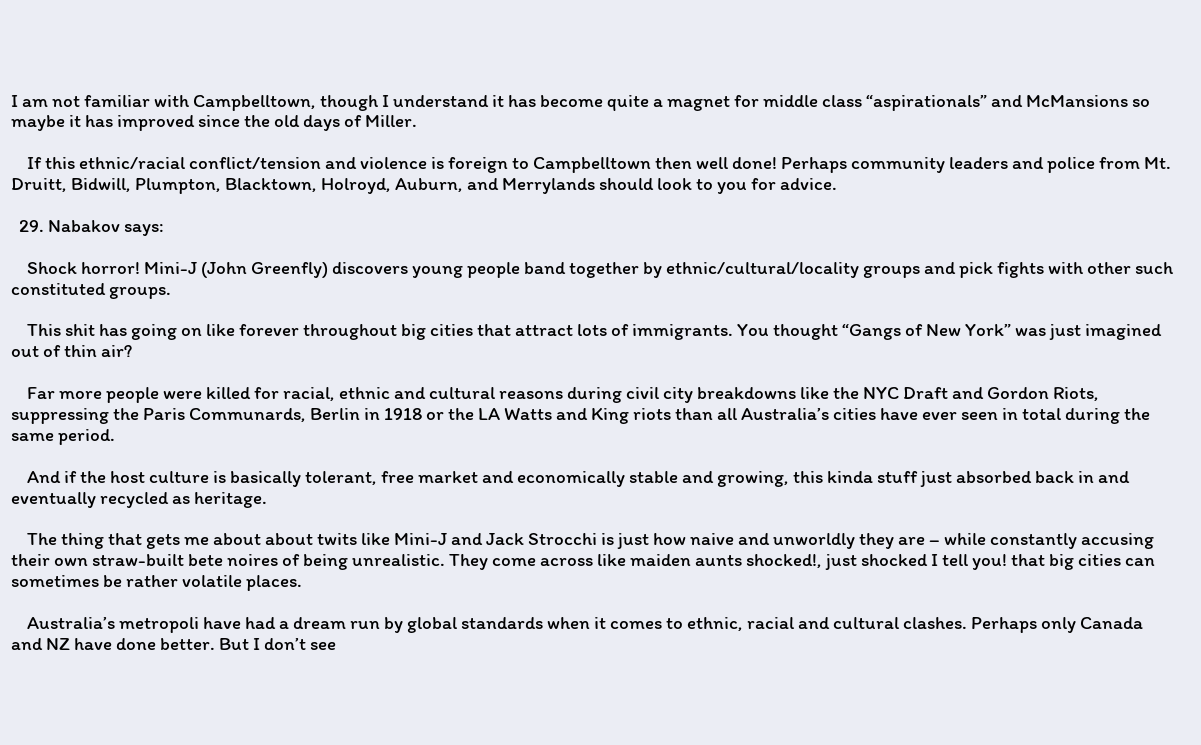I am not familiar with Campbelltown, though I understand it has become quite a magnet for middle class “aspirationals” and McMansions so maybe it has improved since the old days of Miller.

    If this ethnic/racial conflict/tension and violence is foreign to Campbelltown then well done! Perhaps community leaders and police from Mt. Druitt, Bidwill, Plumpton, Blacktown, Holroyd, Auburn, and Merrylands should look to you for advice.

  29. Nabakov says:

    Shock horror! Mini-J (John Greenfly) discovers young people band together by ethnic/cultural/locality groups and pick fights with other such constituted groups.

    This shit has going on like forever throughout big cities that attract lots of immigrants. You thought “Gangs of New York” was just imagined out of thin air?

    Far more people were killed for racial, ethnic and cultural reasons during civil city breakdowns like the NYC Draft and Gordon Riots, suppressing the Paris Communards, Berlin in 1918 or the LA Watts and King riots than all Australia’s cities have ever seen in total during the same period.

    And if the host culture is basically tolerant, free market and economically stable and growing, this kinda stuff just absorbed back in and eventually recycled as heritage.

    The thing that gets me about about twits like Mini-J and Jack Strocchi is just how naive and unworldly they are – while constantly accusing their own straw-built bete noires of being unrealistic. They come across like maiden aunts shocked!, just shocked I tell you! that big cities can sometimes be rather volatile places.

    Australia’s metropoli have had a dream run by global standards when it comes to ethnic, racial and cultural clashes. Perhaps only Canada and NZ have done better. But I don’t see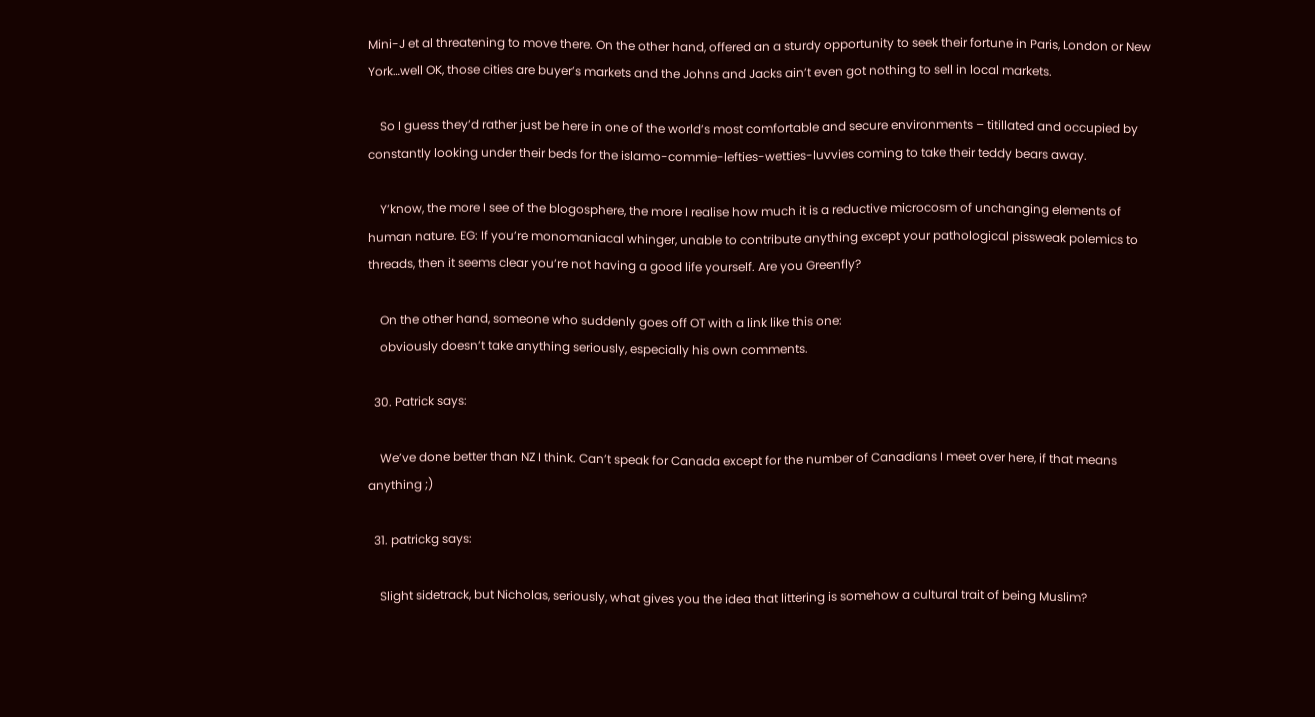Mini-J et al threatening to move there. On the other hand, offered an a sturdy opportunity to seek their fortune in Paris, London or New York…well OK, those cities are buyer’s markets and the Johns and Jacks ain’t even got nothing to sell in local markets.

    So I guess they’d rather just be here in one of the world’s most comfortable and secure environments – titillated and occupied by constantly looking under their beds for the islamo-commie-lefties-wetties-luvvies coming to take their teddy bears away.

    Y’know, the more I see of the blogosphere, the more I realise how much it is a reductive microcosm of unchanging elements of human nature. EG: If you’re monomaniacal whinger, unable to contribute anything except your pathological pissweak polemics to threads, then it seems clear you’re not having a good life yourself. Are you Greenfly?

    On the other hand, someone who suddenly goes off OT with a link like this one:
    obviously doesn’t take anything seriously, especially his own comments.

  30. Patrick says:

    We’ve done better than NZ I think. Can’t speak for Canada except for the number of Canadians I meet over here, if that means anything ;)

  31. patrickg says:

    Slight sidetrack, but Nicholas, seriously, what gives you the idea that littering is somehow a cultural trait of being Muslim?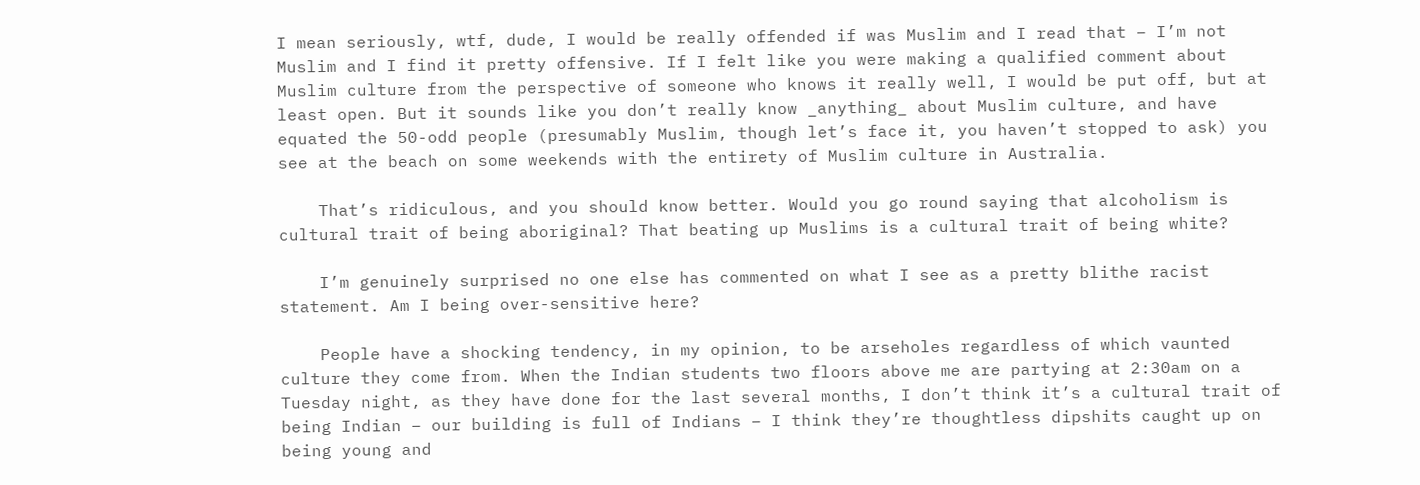I mean seriously, wtf, dude, I would be really offended if was Muslim and I read that – I’m not Muslim and I find it pretty offensive. If I felt like you were making a qualified comment about Muslim culture from the perspective of someone who knows it really well, I would be put off, but at least open. But it sounds like you don’t really know _anything_ about Muslim culture, and have equated the 50-odd people (presumably Muslim, though let’s face it, you haven’t stopped to ask) you see at the beach on some weekends with the entirety of Muslim culture in Australia.

    That’s ridiculous, and you should know better. Would you go round saying that alcoholism is cultural trait of being aboriginal? That beating up Muslims is a cultural trait of being white?

    I’m genuinely surprised no one else has commented on what I see as a pretty blithe racist statement. Am I being over-sensitive here?

    People have a shocking tendency, in my opinion, to be arseholes regardless of which vaunted culture they come from. When the Indian students two floors above me are partying at 2:30am on a Tuesday night, as they have done for the last several months, I don’t think it’s a cultural trait of being Indian – our building is full of Indians – I think they’re thoughtless dipshits caught up on being young and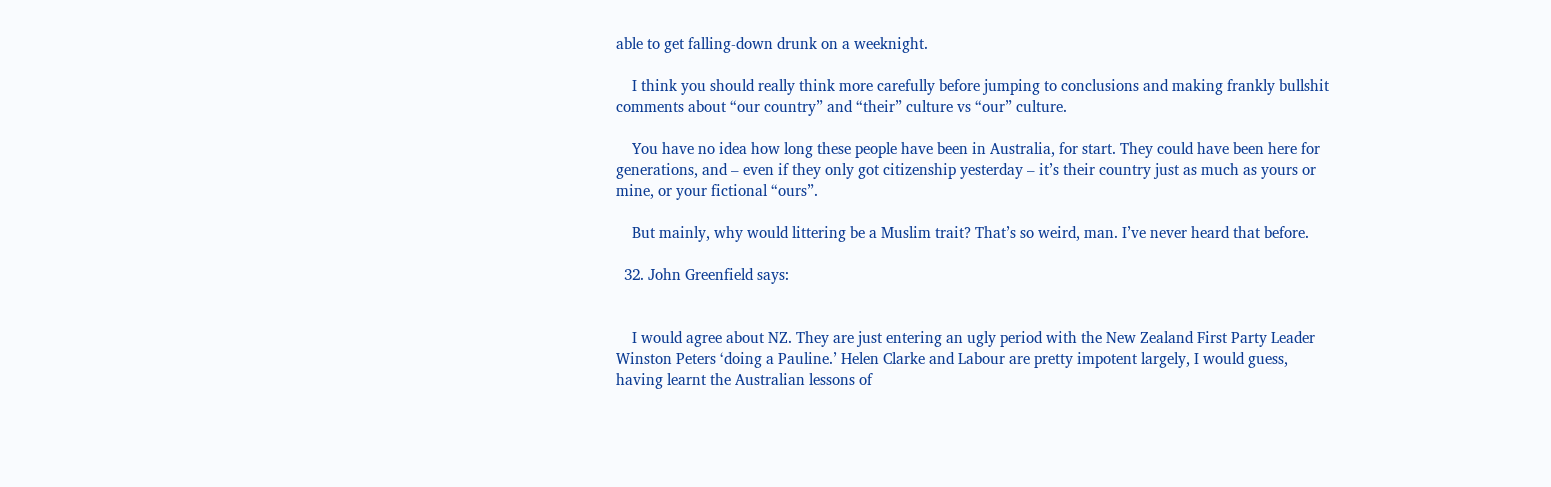able to get falling-down drunk on a weeknight.

    I think you should really think more carefully before jumping to conclusions and making frankly bullshit comments about “our country” and “their” culture vs “our” culture.

    You have no idea how long these people have been in Australia, for start. They could have been here for generations, and – even if they only got citizenship yesterday – it’s their country just as much as yours or mine, or your fictional “ours”.

    But mainly, why would littering be a Muslim trait? That’s so weird, man. I’ve never heard that before.

  32. John Greenfield says:


    I would agree about NZ. They are just entering an ugly period with the New Zealand First Party Leader Winston Peters ‘doing a Pauline.’ Helen Clarke and Labour are pretty impotent largely, I would guess, having learnt the Australian lessons of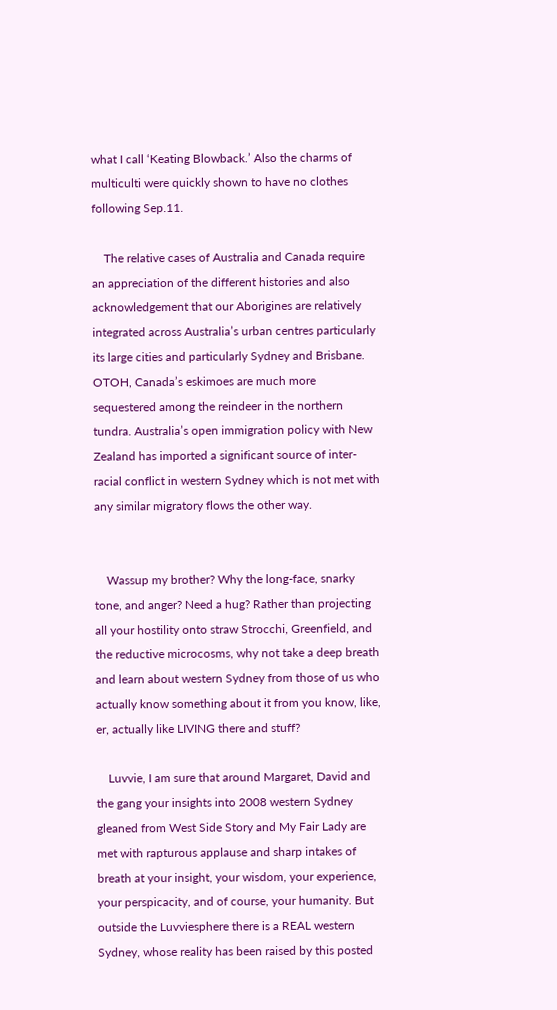what I call ‘Keating Blowback.’ Also the charms of multiculti were quickly shown to have no clothes following Sep.11.

    The relative cases of Australia and Canada require an appreciation of the different histories and also acknowledgement that our Aborigines are relatively integrated across Australia’s urban centres particularly its large cities and particularly Sydney and Brisbane. OTOH, Canada’s eskimoes are much more sequestered among the reindeer in the northern tundra. Australia’s open immigration policy with New Zealand has imported a significant source of inter-racial conflict in western Sydney which is not met with any similar migratory flows the other way.


    Wassup my brother? Why the long-face, snarky tone, and anger? Need a hug? Rather than projecting all your hostility onto straw Strocchi, Greenfield, and the reductive microcosms, why not take a deep breath and learn about western Sydney from those of us who actually know something about it from you know, like, er, actually like LIVING there and stuff?

    Luvvie, I am sure that around Margaret, David and the gang your insights into 2008 western Sydney gleaned from West Side Story and My Fair Lady are met with rapturous applause and sharp intakes of breath at your insight, your wisdom, your experience, your perspicacity, and of course, your humanity. But outside the Luvviesphere there is a REAL western Sydney, whose reality has been raised by this posted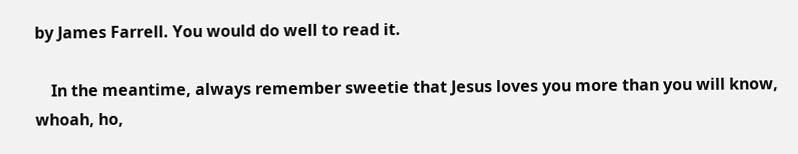by James Farrell. You would do well to read it.

    In the meantime, always remember sweetie that Jesus loves you more than you will know, whoah, ho,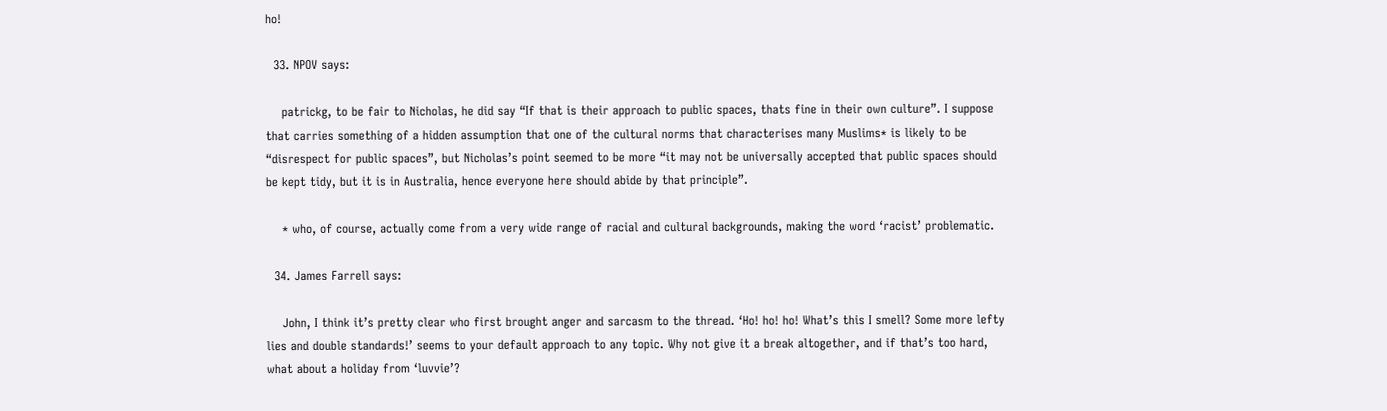ho!

  33. NPOV says:

    patrickg, to be fair to Nicholas, he did say “If that is their approach to public spaces, thats fine in their own culture”. I suppose that carries something of a hidden assumption that one of the cultural norms that characterises many Muslims* is likely to be “disrespect for public spaces”, but Nicholas’s point seemed to be more “it may not be universally accepted that public spaces should be kept tidy, but it is in Australia, hence everyone here should abide by that principle”.

    * who, of course, actually come from a very wide range of racial and cultural backgrounds, making the word ‘racist’ problematic.

  34. James Farrell says:

    John, I think it’s pretty clear who first brought anger and sarcasm to the thread. ‘Ho! ho! ho! What’s this I smell? Some more lefty lies and double standards!’ seems to your default approach to any topic. Why not give it a break altogether, and if that’s too hard, what about a holiday from ‘luvvie’?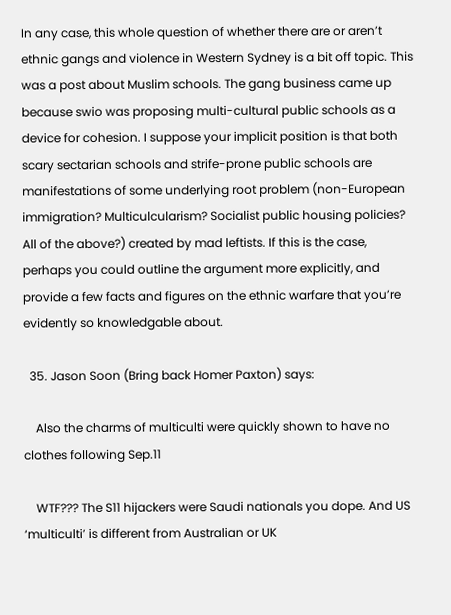In any case, this whole question of whether there are or aren’t ethnic gangs and violence in Western Sydney is a bit off topic. This was a post about Muslim schools. The gang business came up because swio was proposing multi-cultural public schools as a device for cohesion. I suppose your implicit position is that both scary sectarian schools and strife-prone public schools are manifestations of some underlying root problem (non-European immigration? Multiculcularism? Socialist public housing policies? All of the above?) created by mad leftists. If this is the case, perhaps you could outline the argument more explicitly, and provide a few facts and figures on the ethnic warfare that you’re evidently so knowledgable about.

  35. Jason Soon (Bring back Homer Paxton) says:

    Also the charms of multiculti were quickly shown to have no clothes following Sep.11

    WTF??? The S11 hijackers were Saudi nationals you dope. And US ‘multiculti’ is different from Australian or UK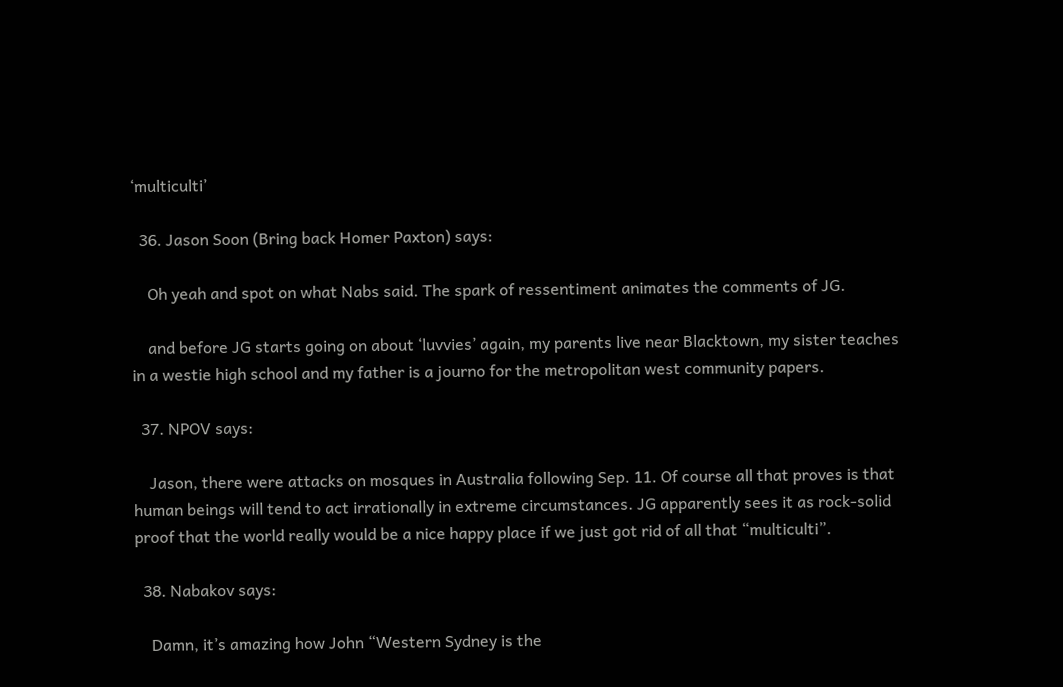‘multiculti’

  36. Jason Soon (Bring back Homer Paxton) says:

    Oh yeah and spot on what Nabs said. The spark of ressentiment animates the comments of JG.

    and before JG starts going on about ‘luvvies’ again, my parents live near Blacktown, my sister teaches in a westie high school and my father is a journo for the metropolitan west community papers.

  37. NPOV says:

    Jason, there were attacks on mosques in Australia following Sep. 11. Of course all that proves is that human beings will tend to act irrationally in extreme circumstances. JG apparently sees it as rock-solid proof that the world really would be a nice happy place if we just got rid of all that “multiculti”.

  38. Nabakov says:

    Damn, it’s amazing how John “Western Sydney is the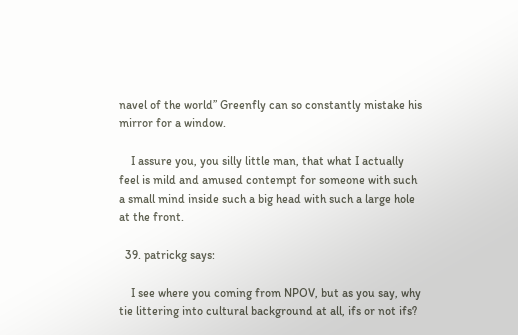navel of the world” Greenfly can so constantly mistake his mirror for a window.

    I assure you, you silly little man, that what I actually feel is mild and amused contempt for someone with such a small mind inside such a big head with such a large hole at the front.

  39. patrickg says:

    I see where you coming from NPOV, but as you say, why tie littering into cultural background at all, ifs or not ifs?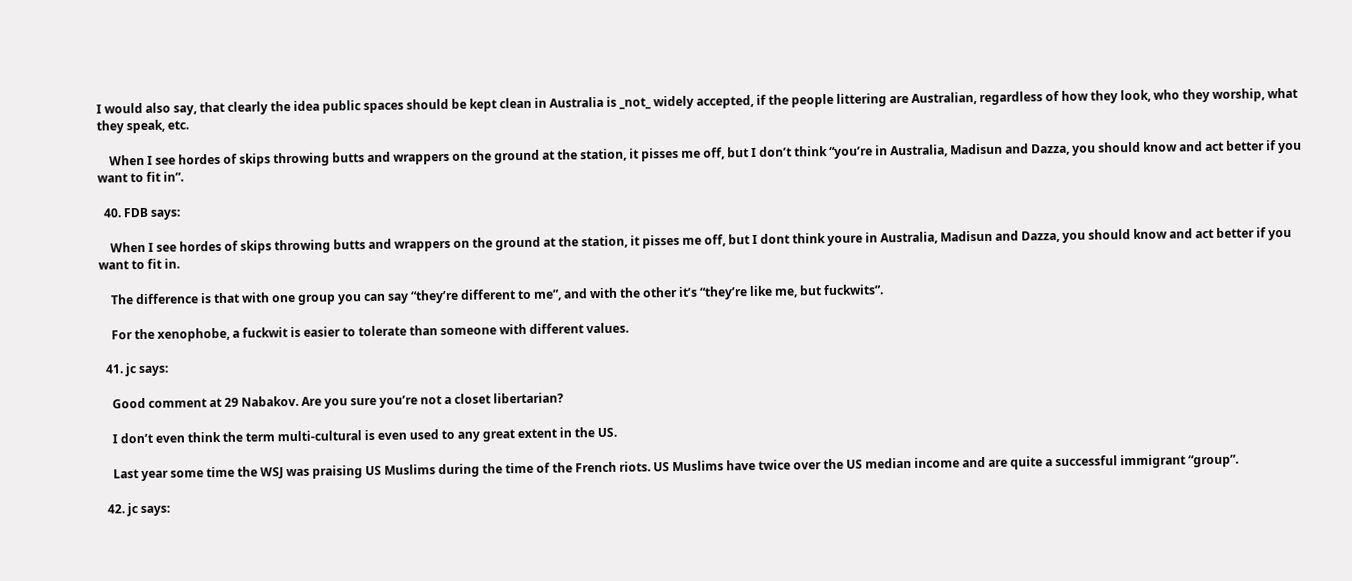I would also say, that clearly the idea public spaces should be kept clean in Australia is _not_ widely accepted, if the people littering are Australian, regardless of how they look, who they worship, what they speak, etc.

    When I see hordes of skips throwing butts and wrappers on the ground at the station, it pisses me off, but I don’t think “you’re in Australia, Madisun and Dazza, you should know and act better if you want to fit in”.

  40. FDB says:

    When I see hordes of skips throwing butts and wrappers on the ground at the station, it pisses me off, but I dont think youre in Australia, Madisun and Dazza, you should know and act better if you want to fit in.

    The difference is that with one group you can say “they’re different to me”, and with the other it’s “they’re like me, but fuckwits”.

    For the xenophobe, a fuckwit is easier to tolerate than someone with different values.

  41. jc says:

    Good comment at 29 Nabakov. Are you sure you’re not a closet libertarian?

    I don’t even think the term multi-cultural is even used to any great extent in the US.

    Last year some time the WSJ was praising US Muslims during the time of the French riots. US Muslims have twice over the US median income and are quite a successful immigrant “group”.

  42. jc says: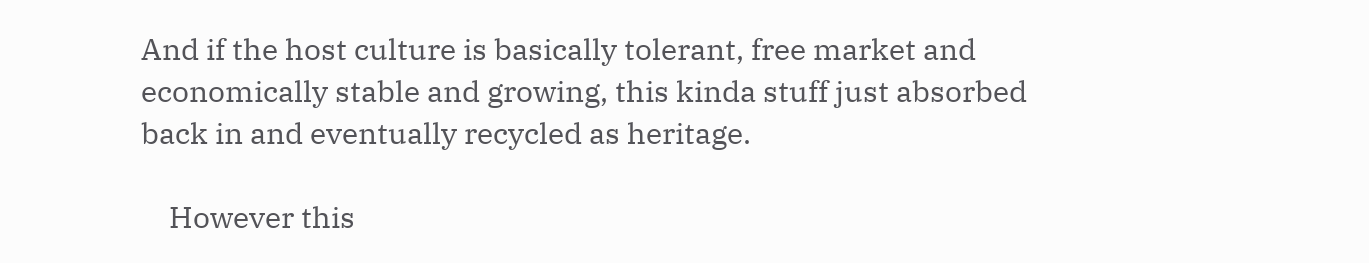And if the host culture is basically tolerant, free market and economically stable and growing, this kinda stuff just absorbed back in and eventually recycled as heritage.

    However this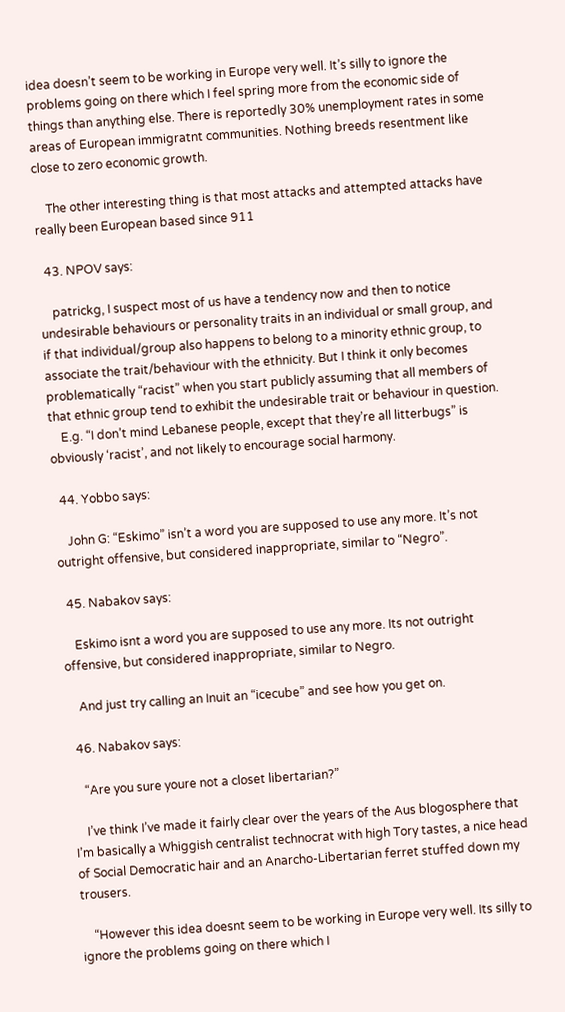idea doesn’t seem to be working in Europe very well. It’s silly to ignore the problems going on there which I feel spring more from the economic side of things than anything else. There is reportedly 30% unemployment rates in some areas of European immigratnt communities. Nothing breeds resentment like close to zero economic growth.

    The other interesting thing is that most attacks and attempted attacks have really been European based since 911

  43. NPOV says:

    patrickg, I suspect most of us have a tendency now and then to notice undesirable behaviours or personality traits in an individual or small group, and if that individual/group also happens to belong to a minority ethnic group, to associate the trait/behaviour with the ethnicity. But I think it only becomes problematically “racist” when you start publicly assuming that all members of that ethnic group tend to exhibit the undesirable trait or behaviour in question.
    E.g. “I don’t mind Lebanese people, except that they’re all litterbugs” is obviously ‘racist’, and not likely to encourage social harmony.

  44. Yobbo says:

    John G: “Eskimo” isn’t a word you are supposed to use any more. It’s not outright offensive, but considered inappropriate, similar to “Negro”.

  45. Nabakov says:

    Eskimo isnt a word you are supposed to use any more. Its not outright offensive, but considered inappropriate, similar to Negro.

    And just try calling an Inuit an “icecube” and see how you get on.

  46. Nabakov says:

    “Are you sure youre not a closet libertarian?”

    I’ve think I’ve made it fairly clear over the years of the Aus blogosphere that I’m basically a Whiggish centralist technocrat with high Tory tastes, a nice head of Social Democratic hair and an Anarcho-Libertarian ferret stuffed down my trousers.

    “However this idea doesnt seem to be working in Europe very well. Its silly to ignore the problems going on there which I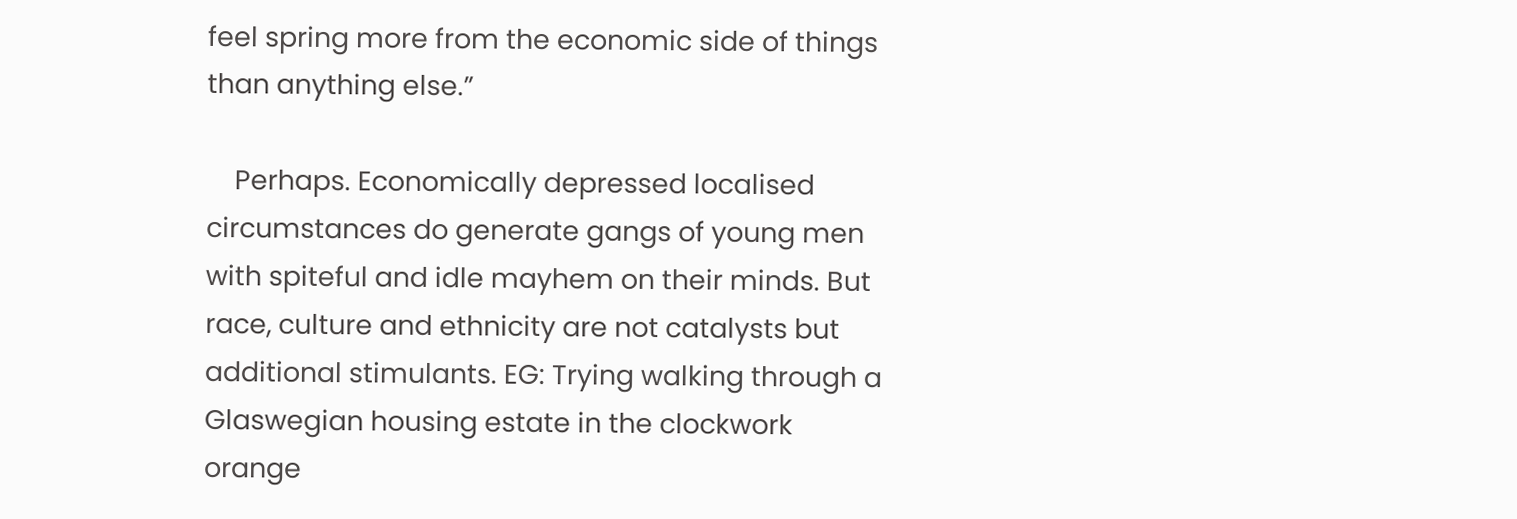feel spring more from the economic side of things than anything else.”

    Perhaps. Economically depressed localised circumstances do generate gangs of young men with spiteful and idle mayhem on their minds. But race, culture and ethnicity are not catalysts but additional stimulants. EG: Trying walking through a Glaswegian housing estate in the clockwork orange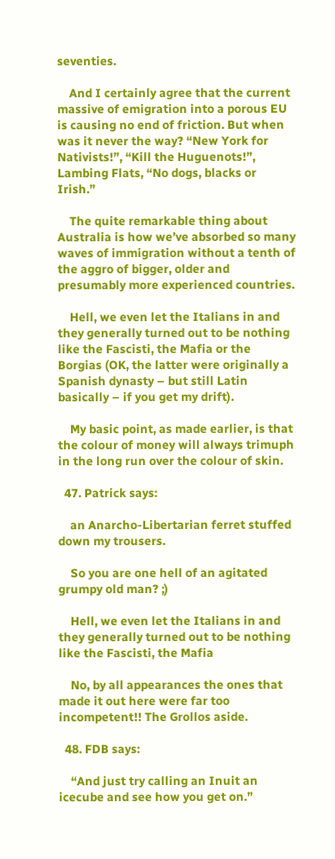seventies.

    And I certainly agree that the current massive of emigration into a porous EU is causing no end of friction. But when was it never the way? “New York for Nativists!”, “Kill the Huguenots!”, Lambing Flats, “No dogs, blacks or Irish.”

    The quite remarkable thing about Australia is how we’ve absorbed so many waves of immigration without a tenth of the aggro of bigger, older and presumably more experienced countries.

    Hell, we even let the Italians in and they generally turned out to be nothing like the Fascisti, the Mafia or the Borgias (OK, the latter were originally a Spanish dynasty – but still Latin basically – if you get my drift).

    My basic point, as made earlier, is that the colour of money will always trimuph in the long run over the colour of skin.

  47. Patrick says:

    an Anarcho-Libertarian ferret stuffed down my trousers.

    So you are one hell of an agitated grumpy old man? ;)

    Hell, we even let the Italians in and they generally turned out to be nothing like the Fascisti, the Mafia

    No, by all appearances the ones that made it out here were far too incompetent!! The Grollos aside.

  48. FDB says:

    “And just try calling an Inuit an icecube and see how you get on.”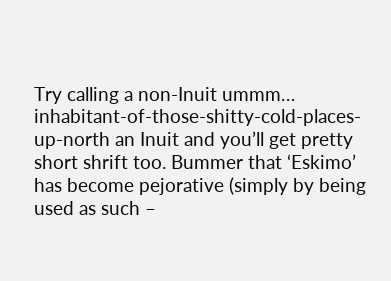Try calling a non-Inuit ummm… inhabitant-of-those-shitty-cold-places-up-north an Inuit and you’ll get pretty short shrift too. Bummer that ‘Eskimo’ has become pejorative (simply by being used as such –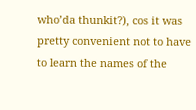who’da thunkit?), cos it was pretty convenient not to have to learn the names of the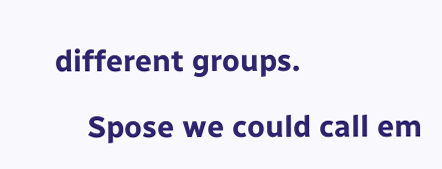different groups.

    Spose we could call em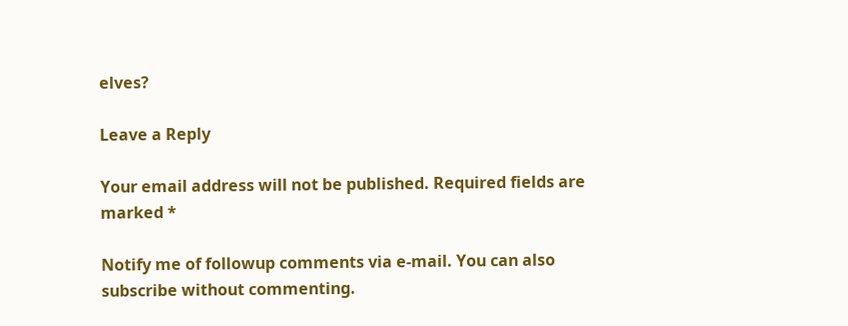elves?

Leave a Reply

Your email address will not be published. Required fields are marked *

Notify me of followup comments via e-mail. You can also subscribe without commenting.